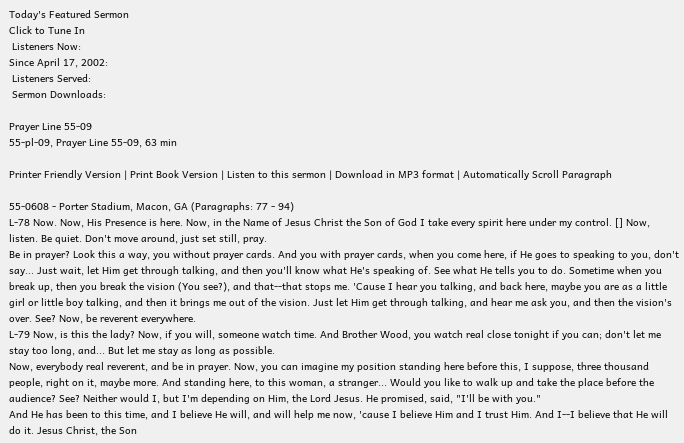Today's Featured Sermon
Click to Tune In
 Listeners Now:
Since April 17, 2002:
 Listeners Served:
 Sermon Downloads:

Prayer Line 55-09
55-pl-09, Prayer Line 55-09, 63 min

Printer Friendly Version | Print Book Version | Listen to this sermon | Download in MP3 format | Automatically Scroll Paragraph

55-0608 - Porter Stadium, Macon, GA (Paragraphs: 77 - 94)
L-78 Now. Now, His Presence is here. Now, in the Name of Jesus Christ the Son of God I take every spirit here under my control. [] Now, listen. Be quiet. Don't move around, just set still, pray.
Be in prayer? Look this a way, you without prayer cards. And you with prayer cards, when you come here, if He goes to speaking to you, don't say... Just wait, let Him get through talking, and then you'll know what He's speaking of. See what He tells you to do. Sometime when you break up, then you break the vision (You see?), and that--that stops me. 'Cause I hear you talking, and back here, maybe you are as a little girl or little boy talking, and then it brings me out of the vision. Just let Him get through talking, and hear me ask you, and then the vision's over. See? Now, be reverent everywhere.
L-79 Now, is this the lady? Now, if you will, someone watch time. And Brother Wood, you watch real close tonight if you can; don't let me stay too long, and... But let me stay as long as possible.
Now, everybody real reverent, and be in prayer. Now, you can imagine my position standing here before this, I suppose, three thousand people, right on it, maybe more. And standing here, to this woman, a stranger... Would you like to walk up and take the place before the audience? See? Neither would I, but I'm depending on Him, the Lord Jesus. He promised, said, "I'll be with you."
And He has been to this time, and I believe He will, and will help me now, 'cause I believe Him and I trust Him. And I--I believe that He will do it. Jesus Christ, the Son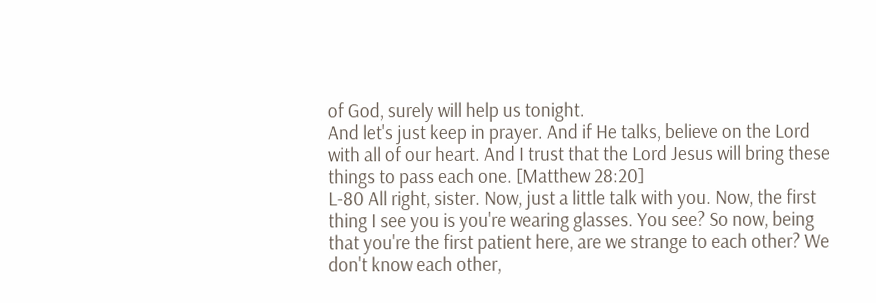of God, surely will help us tonight.
And let's just keep in prayer. And if He talks, believe on the Lord with all of our heart. And I trust that the Lord Jesus will bring these things to pass each one. [Matthew 28:20]
L-80 All right, sister. Now, just a little talk with you. Now, the first thing I see you is you're wearing glasses. You see? So now, being that you're the first patient here, are we strange to each other? We don't know each other,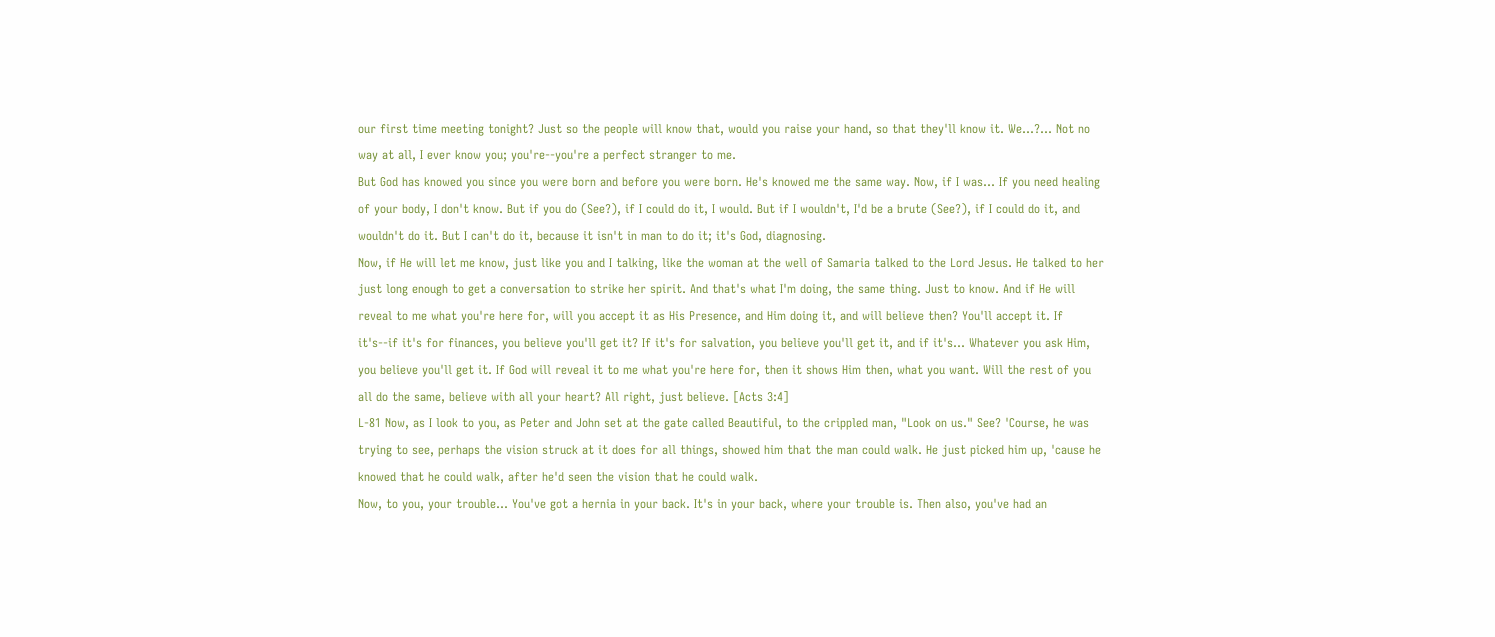our first time meeting tonight? Just so the people will know that, would you raise your hand, so that they'll know it. We...?... Not no way at all, I ever know you; you're--you're a perfect stranger to me.
But God has knowed you since you were born and before you were born. He's knowed me the same way. Now, if I was... If you need healing of your body, I don't know. But if you do (See?), if I could do it, I would. But if I wouldn't, I'd be a brute (See?), if I could do it, and wouldn't do it. But I can't do it, because it isn't in man to do it; it's God, diagnosing.
Now, if He will let me know, just like you and I talking, like the woman at the well of Samaria talked to the Lord Jesus. He talked to her just long enough to get a conversation to strike her spirit. And that's what I'm doing, the same thing. Just to know. And if He will reveal to me what you're here for, will you accept it as His Presence, and Him doing it, and will believe then? You'll accept it. If it's--if it's for finances, you believe you'll get it? If it's for salvation, you believe you'll get it, and if it's... Whatever you ask Him, you believe you'll get it. If God will reveal it to me what you're here for, then it shows Him then, what you want. Will the rest of you all do the same, believe with all your heart? All right, just believe. [Acts 3:4]
L-81 Now, as I look to you, as Peter and John set at the gate called Beautiful, to the crippled man, "Look on us." See? 'Course, he was trying to see, perhaps the vision struck at it does for all things, showed him that the man could walk. He just picked him up, 'cause he knowed that he could walk, after he'd seen the vision that he could walk.
Now, to you, your trouble... You've got a hernia in your back. It's in your back, where your trouble is. Then also, you've had an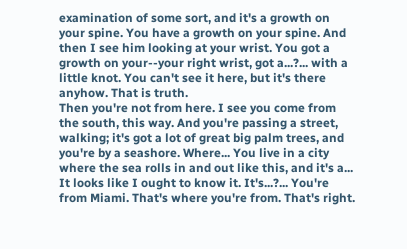examination of some sort, and it's a growth on your spine. You have a growth on your spine. And then I see him looking at your wrist. You got a growth on your--your right wrist, got a...?... with a little knot. You can't see it here, but it's there anyhow. That is truth.
Then you're not from here. I see you come from the south, this way. And you're passing a street, walking; it's got a lot of great big palm trees, and you're by a seashore. Where... You live in a city where the sea rolls in and out like this, and it's a... It looks like I ought to know it. It's...?... You're from Miami. That's where you're from. That's right.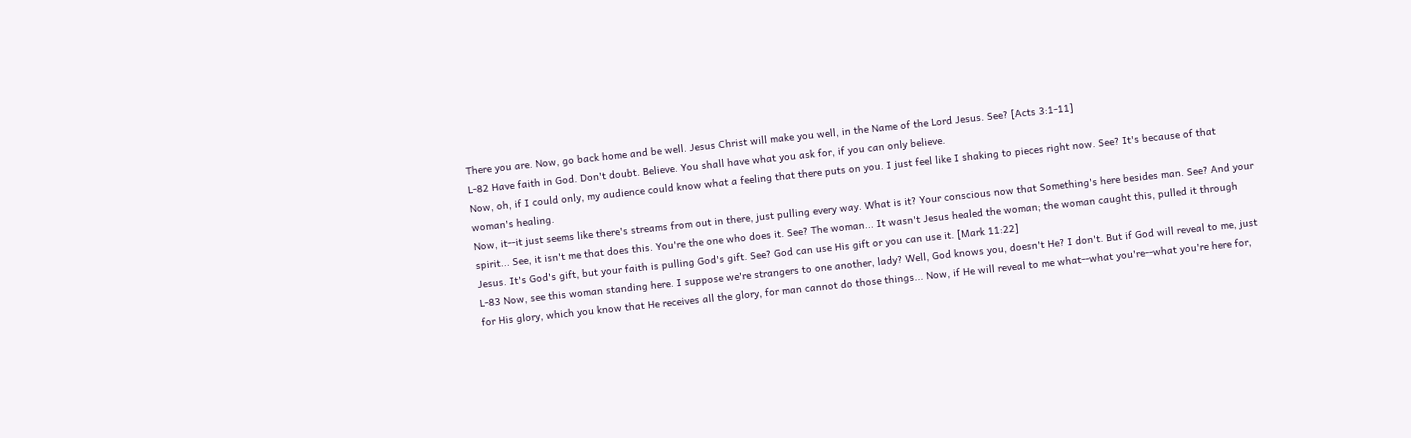There you are. Now, go back home and be well. Jesus Christ will make you well, in the Name of the Lord Jesus. See? [Acts 3:1-11]
L-82 Have faith in God. Don't doubt. Believe. You shall have what you ask for, if you can only believe.
Now, oh, if I could only, my audience could know what a feeling that there puts on you. I just feel like I shaking to pieces right now. See? It's because of that woman's healing.
Now, it--it just seems like there's streams from out in there, just pulling every way. What is it? Your conscious now that Something's here besides man. See? And your spirit... See, it isn't me that does this. You're the one who does it. See? The woman... It wasn't Jesus healed the woman; the woman caught this, pulled it through Jesus. It's God's gift, but your faith is pulling God's gift. See? God can use His gift or you can use it. [Mark 11:22]
L-83 Now, see this woman standing here. I suppose we're strangers to one another, lady? Well, God knows you, doesn't He? I don't. But if God will reveal to me, just for His glory, which you know that He receives all the glory, for man cannot do those things... Now, if He will reveal to me what--what you're--what you're here for,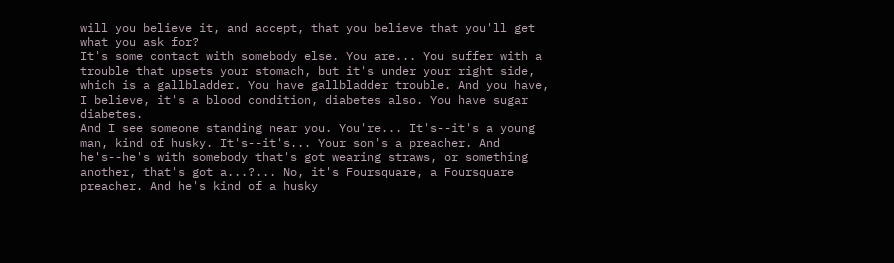will you believe it, and accept, that you believe that you'll get what you ask for?
It's some contact with somebody else. You are... You suffer with a trouble that upsets your stomach, but it's under your right side, which is a gallbladder. You have gallbladder trouble. And you have, I believe, it's a blood condition, diabetes also. You have sugar diabetes.
And I see someone standing near you. You're... It's--it's a young man, kind of husky. It's--it's... Your son's a preacher. And he's--he's with somebody that's got wearing straws, or something another, that's got a...?... No, it's Foursquare, a Foursquare preacher. And he's kind of a husky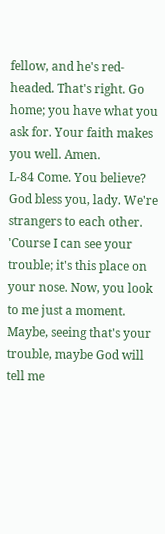fellow, and he's red-headed. That's right. Go home; you have what you ask for. Your faith makes you well. Amen.
L-84 Come. You believe? God bless you, lady. We're strangers to each other. 'Course I can see your trouble; it's this place on your nose. Now, you look to me just a moment. Maybe, seeing that's your trouble, maybe God will tell me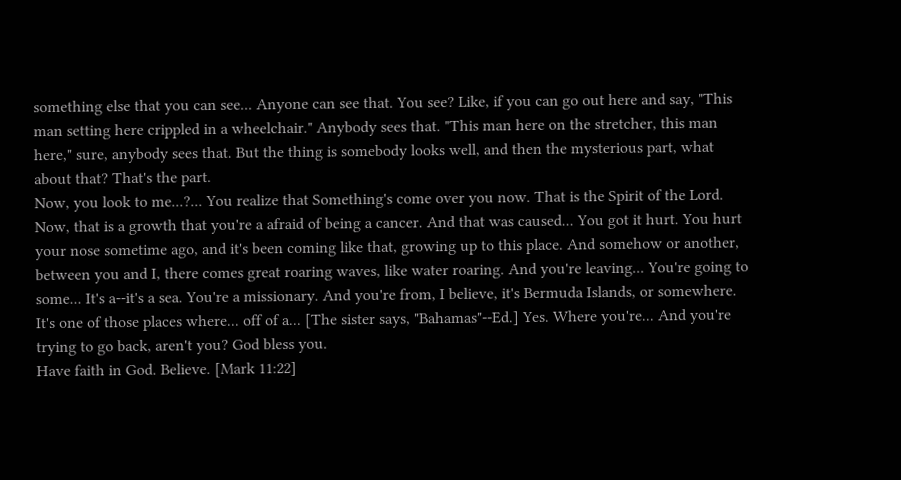something else that you can see... Anyone can see that. You see? Like, if you can go out here and say, "This man setting here crippled in a wheelchair." Anybody sees that. "This man here on the stretcher, this man here," sure, anybody sees that. But the thing is somebody looks well, and then the mysterious part, what about that? That's the part.
Now, you look to me...?... You realize that Something's come over you now. That is the Spirit of the Lord. Now, that is a growth that you're a afraid of being a cancer. And that was caused... You got it hurt. You hurt your nose sometime ago, and it's been coming like that, growing up to this place. And somehow or another, between you and I, there comes great roaring waves, like water roaring. And you're leaving... You're going to some... It's a--it's a sea. You're a missionary. And you're from, I believe, it's Bermuda Islands, or somewhere. It's one of those places where... off of a... [The sister says, "Bahamas"--Ed.] Yes. Where you're... And you're trying to go back, aren't you? God bless you.
Have faith in God. Believe. [Mark 11:22]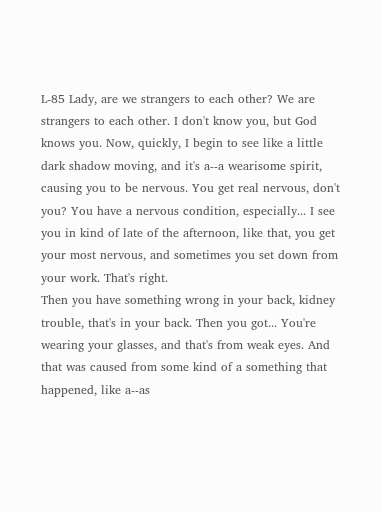L-85 Lady, are we strangers to each other? We are strangers to each other. I don't know you, but God knows you. Now, quickly, I begin to see like a little dark shadow moving, and it's a--a wearisome spirit, causing you to be nervous. You get real nervous, don't you? You have a nervous condition, especially... I see you in kind of late of the afternoon, like that, you get your most nervous, and sometimes you set down from your work. That's right.
Then you have something wrong in your back, kidney trouble, that's in your back. Then you got... You're wearing your glasses, and that's from weak eyes. And that was caused from some kind of a something that happened, like a--as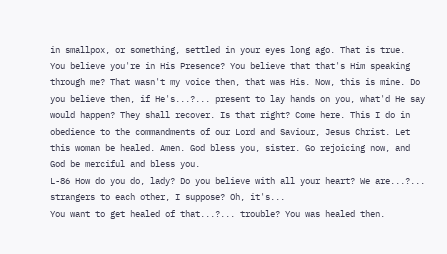in smallpox, or something, settled in your eyes long ago. That is true.
You believe you're in His Presence? You believe that that's Him speaking through me? That wasn't my voice then, that was His. Now, this is mine. Do you believe then, if He's...?... present to lay hands on you, what'd He say would happen? They shall recover. Is that right? Come here. This I do in obedience to the commandments of our Lord and Saviour, Jesus Christ. Let this woman be healed. Amen. God bless you, sister. Go rejoicing now, and God be merciful and bless you.
L-86 How do you do, lady? Do you believe with all your heart? We are...?... strangers to each other, I suppose? Oh, it's...
You want to get healed of that...?... trouble? You was healed then.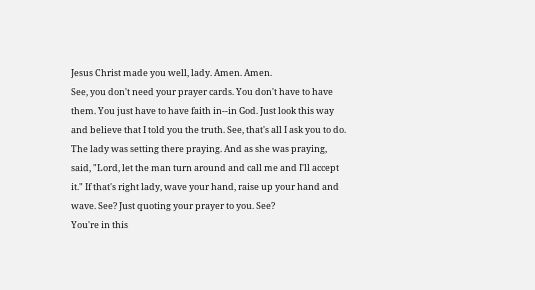Jesus Christ made you well, lady. Amen. Amen.
See, you don't need your prayer cards. You don't have to have them. You just have to have faith in--in God. Just look this way and believe that I told you the truth. See, that's all I ask you to do.
The lady was setting there praying. And as she was praying, said, "Lord, let the man turn around and call me and I'll accept it." If that's right lady, wave your hand, raise up your hand and wave. See? Just quoting your prayer to you. See?
You're in this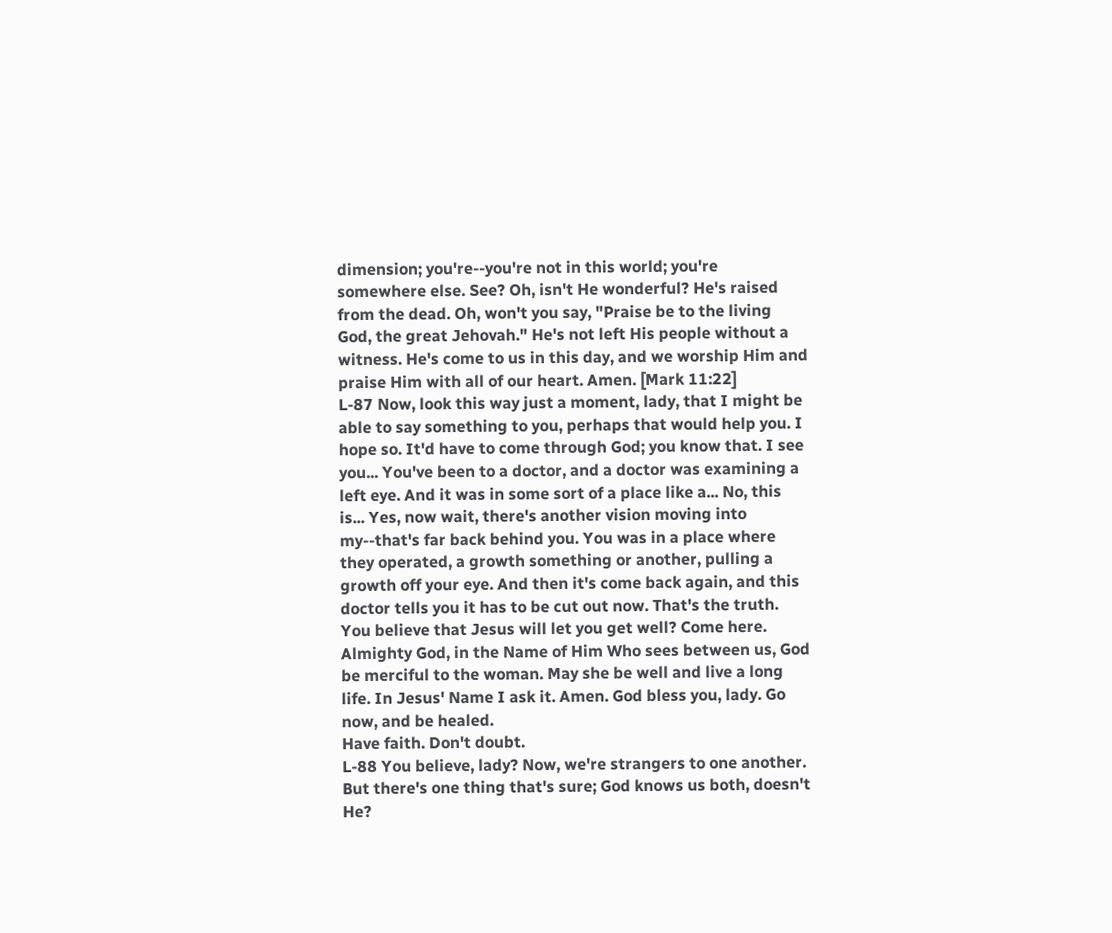dimension; you're--you're not in this world; you're somewhere else. See? Oh, isn't He wonderful? He's raised from the dead. Oh, won't you say, "Praise be to the living God, the great Jehovah." He's not left His people without a witness. He's come to us in this day, and we worship Him and praise Him with all of our heart. Amen. [Mark 11:22]
L-87 Now, look this way just a moment, lady, that I might be able to say something to you, perhaps that would help you. I hope so. It'd have to come through God; you know that. I see you... You've been to a doctor, and a doctor was examining a left eye. And it was in some sort of a place like a... No, this is... Yes, now wait, there's another vision moving into my--that's far back behind you. You was in a place where they operated, a growth something or another, pulling a growth off your eye. And then it's come back again, and this doctor tells you it has to be cut out now. That's the truth. You believe that Jesus will let you get well? Come here.
Almighty God, in the Name of Him Who sees between us, God be merciful to the woman. May she be well and live a long life. In Jesus' Name I ask it. Amen. God bless you, lady. Go now, and be healed.
Have faith. Don't doubt.
L-88 You believe, lady? Now, we're strangers to one another. But there's one thing that's sure; God knows us both, doesn't He?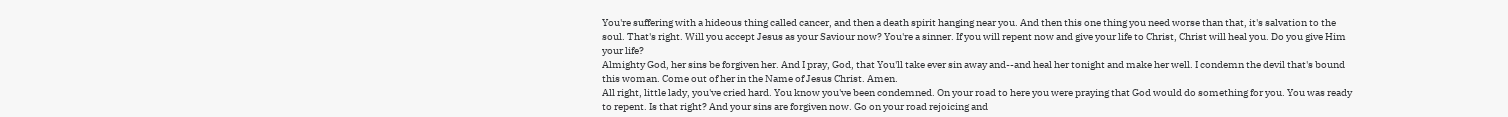You're suffering with a hideous thing called cancer, and then a death spirit hanging near you. And then this one thing you need worse than that, it's salvation to the soul. That's right. Will you accept Jesus as your Saviour now? You're a sinner. If you will repent now and give your life to Christ, Christ will heal you. Do you give Him your life?
Almighty God, her sins be forgiven her. And I pray, God, that You'll take ever sin away and--and heal her tonight and make her well. I condemn the devil that's bound this woman. Come out of her in the Name of Jesus Christ. Amen.
All right, little lady, you've cried hard. You know you've been condemned. On your road to here you were praying that God would do something for you. You was ready to repent. Is that right? And your sins are forgiven now. Go on your road rejoicing and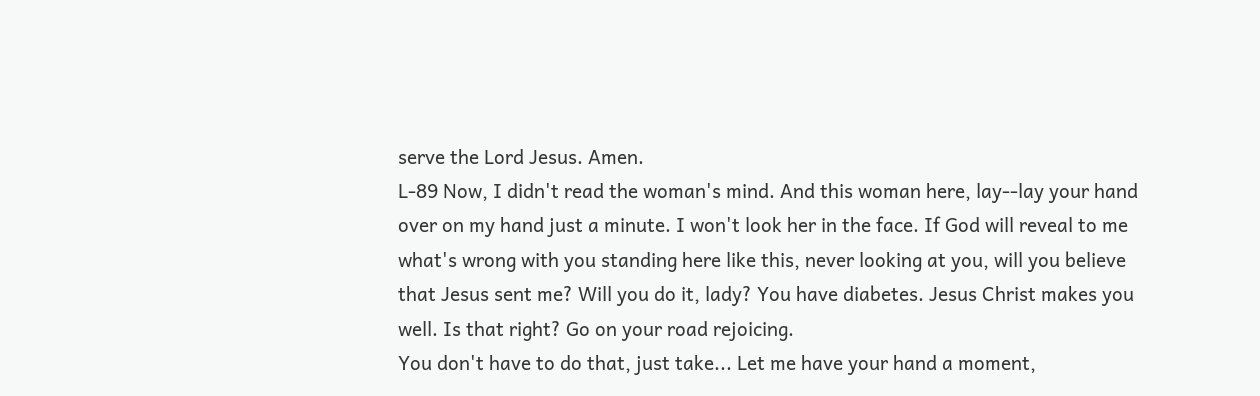serve the Lord Jesus. Amen.
L-89 Now, I didn't read the woman's mind. And this woman here, lay--lay your hand over on my hand just a minute. I won't look her in the face. If God will reveal to me what's wrong with you standing here like this, never looking at you, will you believe that Jesus sent me? Will you do it, lady? You have diabetes. Jesus Christ makes you well. Is that right? Go on your road rejoicing.
You don't have to do that, just take... Let me have your hand a moment,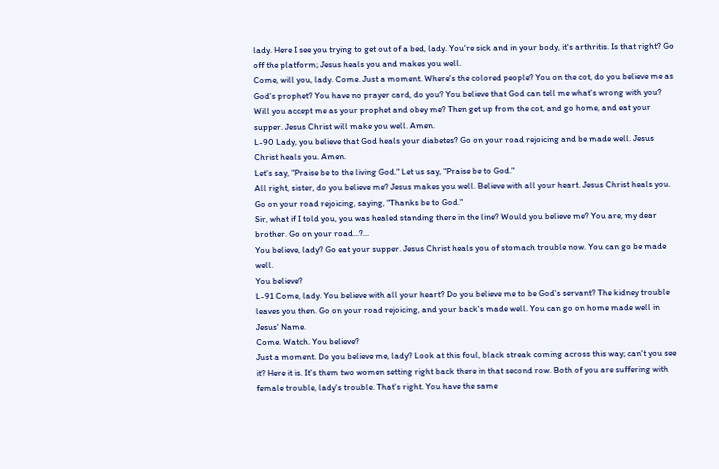lady. Here I see you trying to get out of a bed, lady. You're sick and in your body, it's arthritis. Is that right? Go off the platform; Jesus heals you and makes you well.
Come, will you, lady. Come. Just a moment. Where's the colored people? You on the cot, do you believe me as God's prophet? You have no prayer card, do you? You believe that God can tell me what's wrong with you? Will you accept me as your prophet and obey me? Then get up from the cot, and go home, and eat your supper. Jesus Christ will make you well. Amen.
L-90 Lady, you believe that God heals your diabetes? Go on your road rejoicing and be made well. Jesus Christ heals you. Amen.
Let's say, "Praise be to the living God." Let us say, "Praise be to God."
All right, sister, do you believe me? Jesus makes you well. Believe with all your heart. Jesus Christ heals you. Go on your road rejoicing, saying, "Thanks be to God."
Sir, what if I told you, you was healed standing there in the line? Would you believe me? You are, my dear brother. Go on your road...?...
You believe, lady? Go eat your supper. Jesus Christ heals you of stomach trouble now. You can go be made well.
You believe?
L-91 Come, lady. You believe with all your heart? Do you believe me to be God's servant? The kidney trouble leaves you then. Go on your road rejoicing, and your back's made well. You can go on home made well in Jesus' Name.
Come. Watch. You believe?
Just a moment. Do you believe me, lady? Look at this foul, black streak coming across this way; can't you see it? Here it is. It's them two women setting right back there in that second row. Both of you are suffering with female trouble, lady's trouble. That's right. You have the same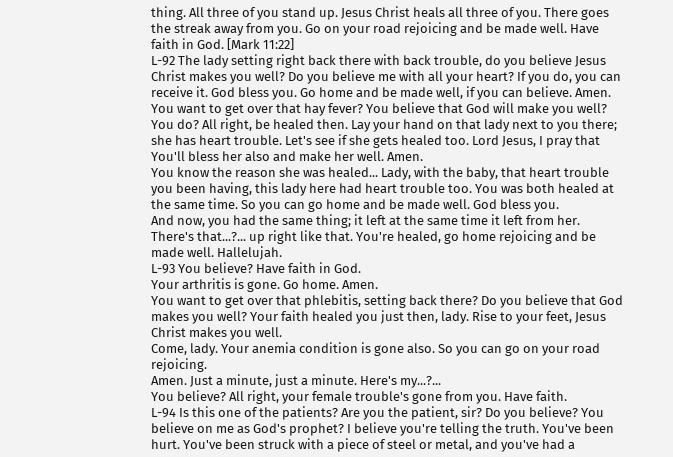thing. All three of you stand up. Jesus Christ heals all three of you. There goes the streak away from you. Go on your road rejoicing and be made well. Have faith in God. [Mark 11:22]
L-92 The lady setting right back there with back trouble, do you believe Jesus Christ makes you well? Do you believe me with all your heart? If you do, you can receive it. God bless you. Go home and be made well, if you can believe. Amen.
You want to get over that hay fever? You believe that God will make you well? You do? All right, be healed then. Lay your hand on that lady next to you there; she has heart trouble. Let's see if she gets healed too. Lord Jesus, I pray that You'll bless her also and make her well. Amen.
You know the reason she was healed... Lady, with the baby, that heart trouble you been having, this lady here had heart trouble too. You was both healed at the same time. So you can go home and be made well. God bless you.
And now, you had the same thing; it left at the same time it left from her. There's that...?... up right like that. You're healed, go home rejoicing and be made well. Hallelujah.
L-93 You believe? Have faith in God.
Your arthritis is gone. Go home. Amen.
You want to get over that phlebitis, setting back there? Do you believe that God makes you well? Your faith healed you just then, lady. Rise to your feet, Jesus Christ makes you well.
Come, lady. Your anemia condition is gone also. So you can go on your road rejoicing.
Amen. Just a minute, just a minute. Here's my...?...
You believe? All right, your female trouble's gone from you. Have faith.
L-94 Is this one of the patients? Are you the patient, sir? Do you believe? You believe on me as God's prophet? I believe you're telling the truth. You've been hurt. You've been struck with a piece of steel or metal, and you've had a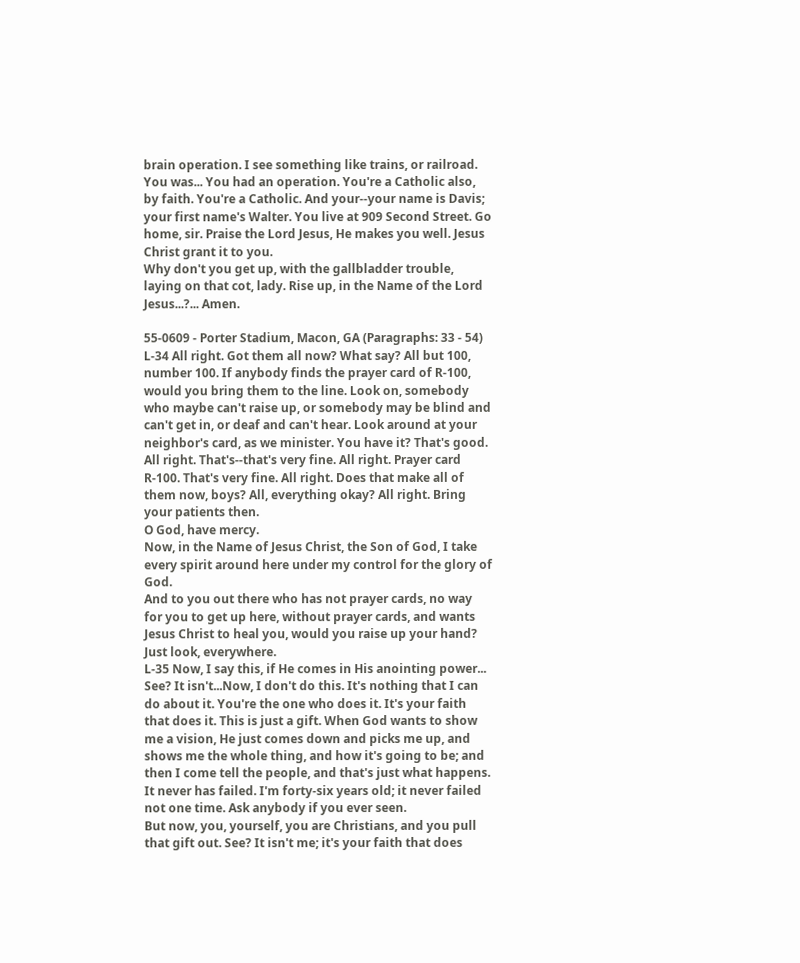brain operation. I see something like trains, or railroad. You was... You had an operation. You're a Catholic also, by faith. You're a Catholic. And your--your name is Davis; your first name's Walter. You live at 909 Second Street. Go home, sir. Praise the Lord Jesus, He makes you well. Jesus Christ grant it to you.
Why don't you get up, with the gallbladder trouble, laying on that cot, lady. Rise up, in the Name of the Lord Jesus...?... Amen.

55-0609 - Porter Stadium, Macon, GA (Paragraphs: 33 - 54)
L-34 All right. Got them all now? What say? All but 100, number 100. If anybody finds the prayer card of R-100, would you bring them to the line. Look on, somebody who maybe can't raise up, or somebody may be blind and can't get in, or deaf and can't hear. Look around at your neighbor's card, as we minister. You have it? That's good. All right. That's--that's very fine. All right. Prayer card R-100. That's very fine. All right. Does that make all of them now, boys? All, everything okay? All right. Bring your patients then.
O God, have mercy.
Now, in the Name of Jesus Christ, the Son of God, I take every spirit around here under my control for the glory of God.
And to you out there who has not prayer cards, no way for you to get up here, without prayer cards, and wants Jesus Christ to heal you, would you raise up your hand? Just look, everywhere.
L-35 Now, I say this, if He comes in His anointing power... See? It isn't...Now, I don't do this. It's nothing that I can do about it. You're the one who does it. It's your faith that does it. This is just a gift. When God wants to show me a vision, He just comes down and picks me up, and shows me the whole thing, and how it's going to be; and then I come tell the people, and that's just what happens. It never has failed. I'm forty-six years old; it never failed not one time. Ask anybody if you ever seen.
But now, you, yourself, you are Christians, and you pull that gift out. See? It isn't me; it's your faith that does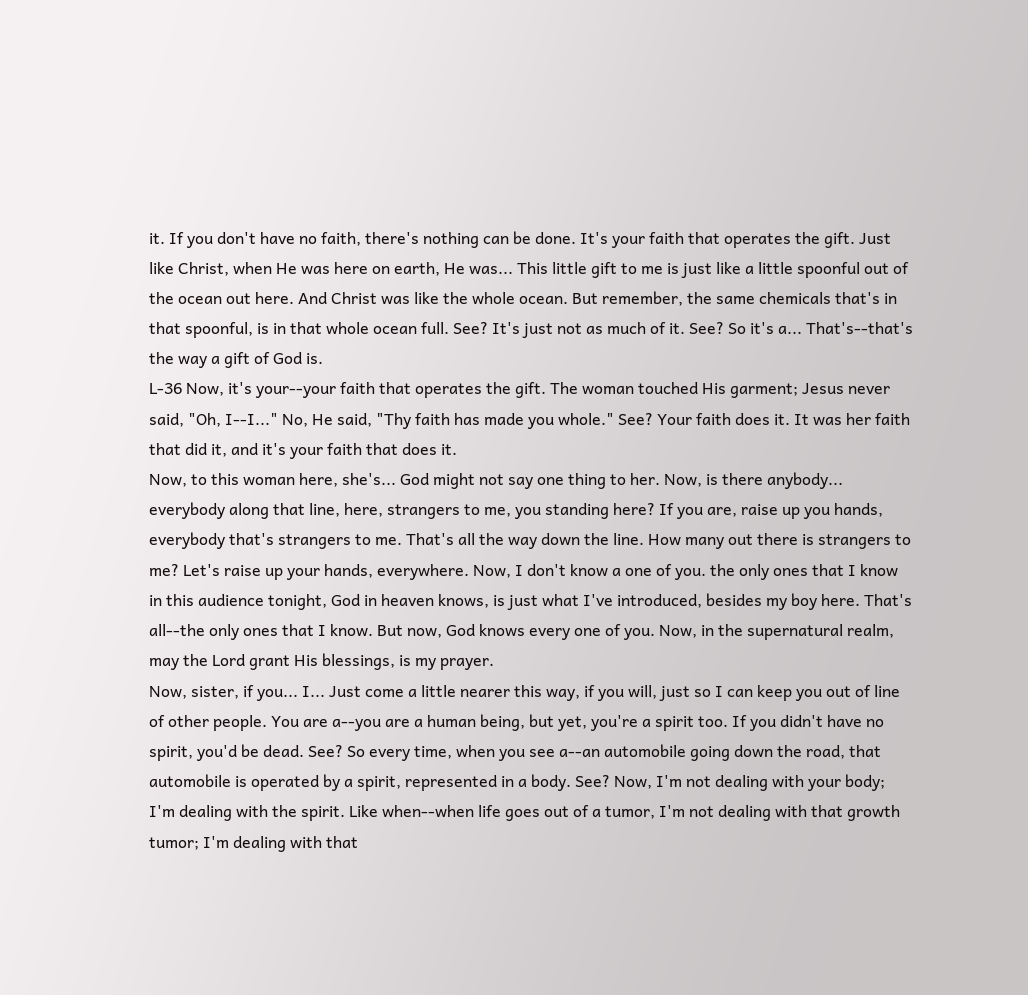it. If you don't have no faith, there's nothing can be done. It's your faith that operates the gift. Just like Christ, when He was here on earth, He was... This little gift to me is just like a little spoonful out of the ocean out here. And Christ was like the whole ocean. But remember, the same chemicals that's in that spoonful, is in that whole ocean full. See? It's just not as much of it. See? So it's a... That's--that's the way a gift of God is.
L-36 Now, it's your--your faith that operates the gift. The woman touched His garment; Jesus never said, "Oh, I--I..." No, He said, "Thy faith has made you whole." See? Your faith does it. It was her faith that did it, and it's your faith that does it.
Now, to this woman here, she's... God might not say one thing to her. Now, is there anybody... everybody along that line, here, strangers to me, you standing here? If you are, raise up you hands, everybody that's strangers to me. That's all the way down the line. How many out there is strangers to me? Let's raise up your hands, everywhere. Now, I don't know a one of you. the only ones that I know in this audience tonight, God in heaven knows, is just what I've introduced, besides my boy here. That's all--the only ones that I know. But now, God knows every one of you. Now, in the supernatural realm, may the Lord grant His blessings, is my prayer.
Now, sister, if you... I... Just come a little nearer this way, if you will, just so I can keep you out of line of other people. You are a--you are a human being, but yet, you're a spirit too. If you didn't have no spirit, you'd be dead. See? So every time, when you see a--an automobile going down the road, that automobile is operated by a spirit, represented in a body. See? Now, I'm not dealing with your body; I'm dealing with the spirit. Like when--when life goes out of a tumor, I'm not dealing with that growth tumor; I'm dealing with that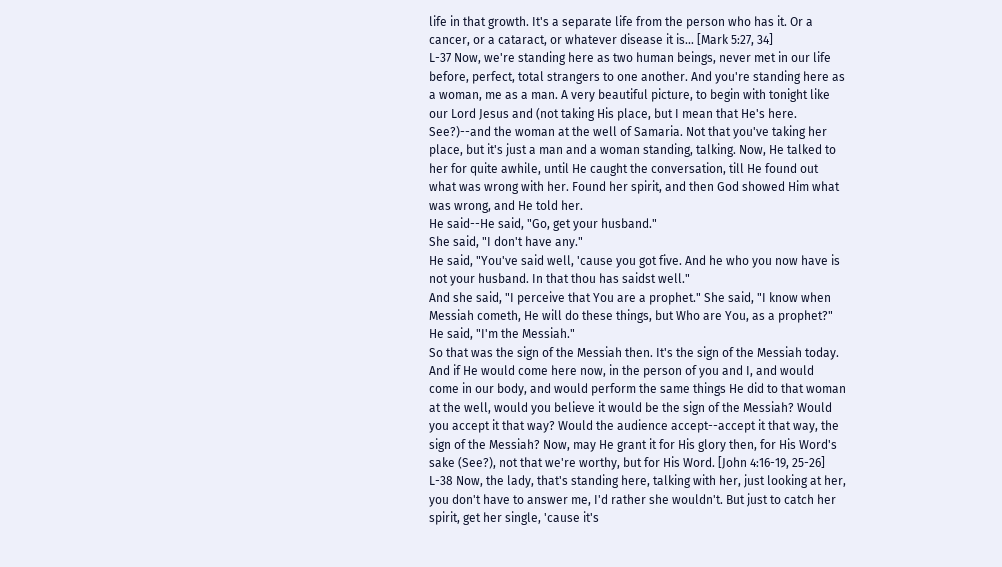life in that growth. It's a separate life from the person who has it. Or a cancer, or a cataract, or whatever disease it is... [Mark 5:27, 34]
L-37 Now, we're standing here as two human beings, never met in our life before, perfect, total strangers to one another. And you're standing here as a woman, me as a man. A very beautiful picture, to begin with tonight like our Lord Jesus and (not taking His place, but I mean that He's here. See?)--and the woman at the well of Samaria. Not that you've taking her place, but it's just a man and a woman standing, talking. Now, He talked to her for quite awhile, until He caught the conversation, till He found out what was wrong with her. Found her spirit, and then God showed Him what was wrong, and He told her.
He said--He said, "Go, get your husband."
She said, "I don't have any."
He said, "You've said well, 'cause you got five. And he who you now have is not your husband. In that thou has saidst well."
And she said, "I perceive that You are a prophet." She said, "I know when Messiah cometh, He will do these things, but Who are You, as a prophet?"
He said, "I'm the Messiah."
So that was the sign of the Messiah then. It's the sign of the Messiah today. And if He would come here now, in the person of you and I, and would come in our body, and would perform the same things He did to that woman at the well, would you believe it would be the sign of the Messiah? Would you accept it that way? Would the audience accept--accept it that way, the sign of the Messiah? Now, may He grant it for His glory then, for His Word's sake (See?), not that we're worthy, but for His Word. [John 4:16-19, 25-26]
L-38 Now, the lady, that's standing here, talking with her, just looking at her, you don't have to answer me, I'd rather she wouldn't. But just to catch her spirit, get her single, 'cause it's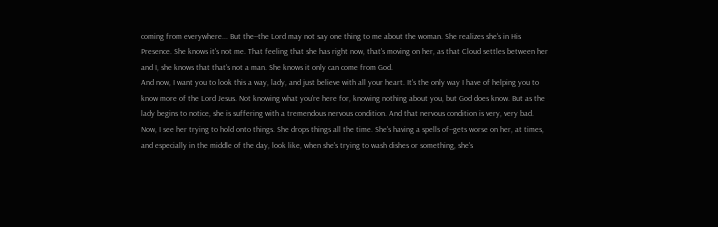coming from everywhere... But the--the Lord may not say one thing to me about the woman. She realizes she's in His Presence. She knows it's not me. That feeling that she has right now, that's moving on her, as that Cloud settles between her and I, she knows that that's not a man. She knows it only can come from God.
And now, I want you to look this a way, lady, and just believe with all your heart. It's the only way I have of helping you to know more of the Lord Jesus. Not knowing what you're here for, knowing nothing about you, but God does know. But as the lady begins to notice, she is suffering with a tremendous nervous condition. And that nervous condition is very, very bad. Now, I see her trying to hold onto things. She drops things all the time. She's having a spells of--gets worse on her, at times, and especially in the middle of the day, look like, when she's trying to wash dishes or something, she's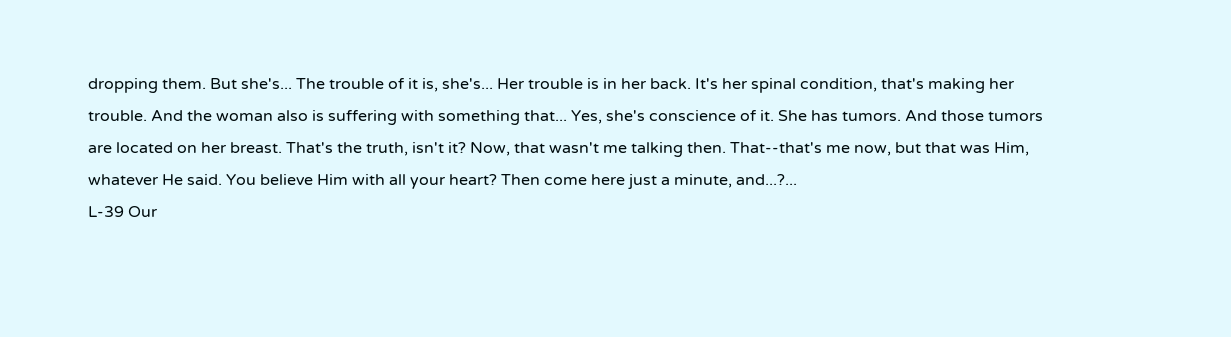dropping them. But she's... The trouble of it is, she's... Her trouble is in her back. It's her spinal condition, that's making her trouble. And the woman also is suffering with something that... Yes, she's conscience of it. She has tumors. And those tumors are located on her breast. That's the truth, isn't it? Now, that wasn't me talking then. That--that's me now, but that was Him, whatever He said. You believe Him with all your heart? Then come here just a minute, and...?...
L-39 Our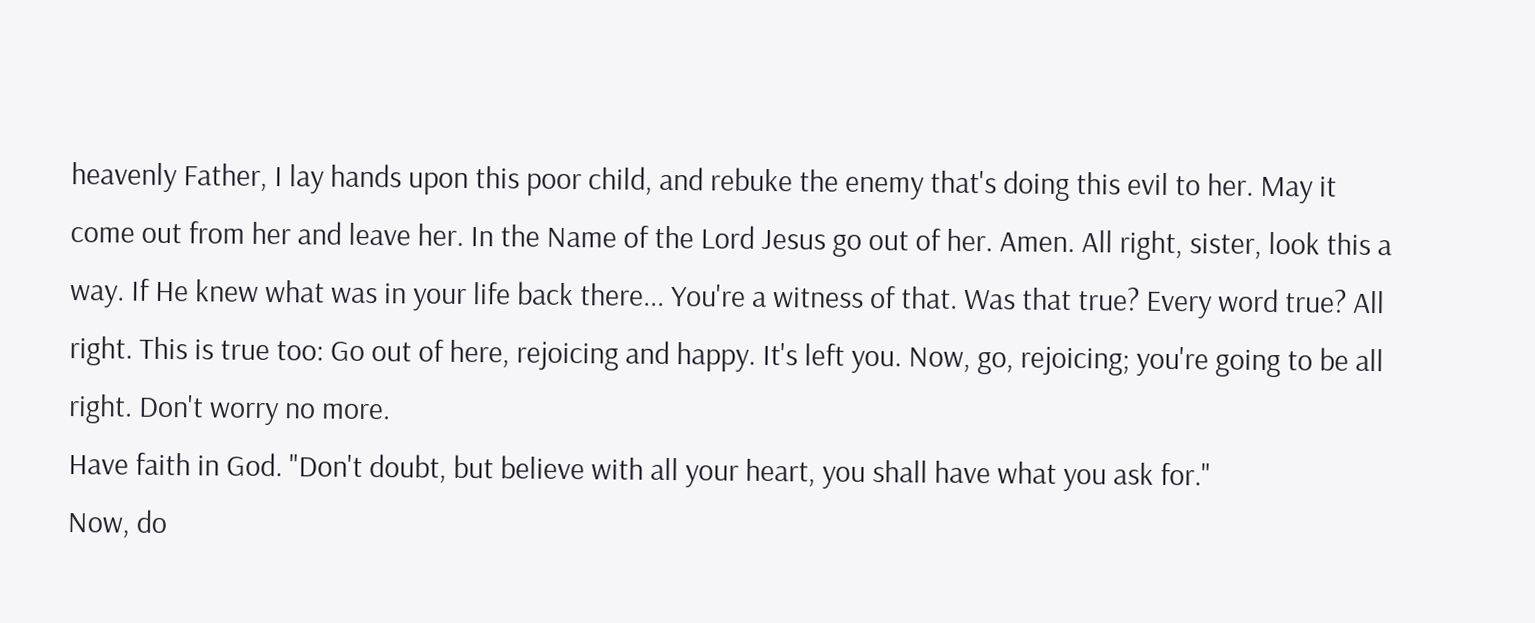heavenly Father, I lay hands upon this poor child, and rebuke the enemy that's doing this evil to her. May it come out from her and leave her. In the Name of the Lord Jesus go out of her. Amen. All right, sister, look this a way. If He knew what was in your life back there... You're a witness of that. Was that true? Every word true? All right. This is true too: Go out of here, rejoicing and happy. It's left you. Now, go, rejoicing; you're going to be all right. Don't worry no more.
Have faith in God. "Don't doubt, but believe with all your heart, you shall have what you ask for."
Now, do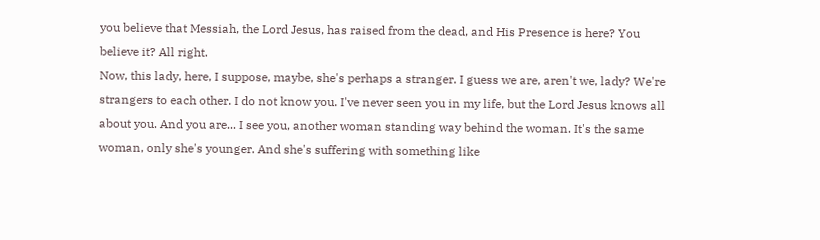you believe that Messiah, the Lord Jesus, has raised from the dead, and His Presence is here? You believe it? All right.
Now, this lady, here, I suppose, maybe, she's perhaps a stranger. I guess we are, aren't we, lady? We're strangers to each other. I do not know you. I've never seen you in my life, but the Lord Jesus knows all about you. And you are... I see you, another woman standing way behind the woman. It's the same woman, only she's younger. And she's suffering with something like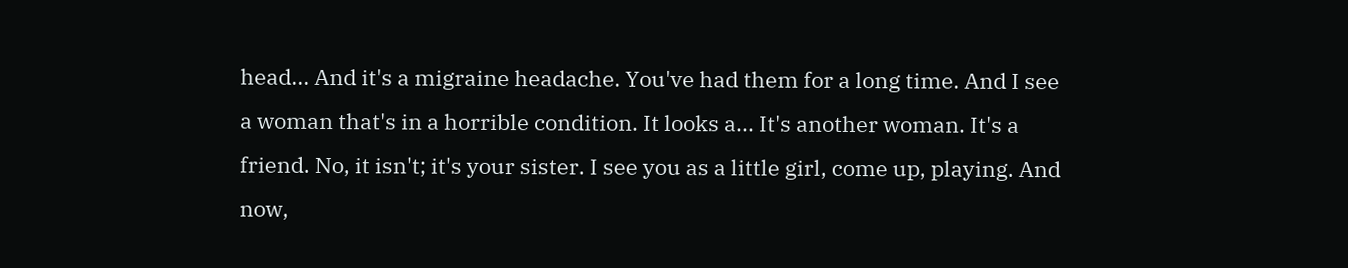head... And it's a migraine headache. You've had them for a long time. And I see a woman that's in a horrible condition. It looks a... It's another woman. It's a friend. No, it isn't; it's your sister. I see you as a little girl, come up, playing. And now,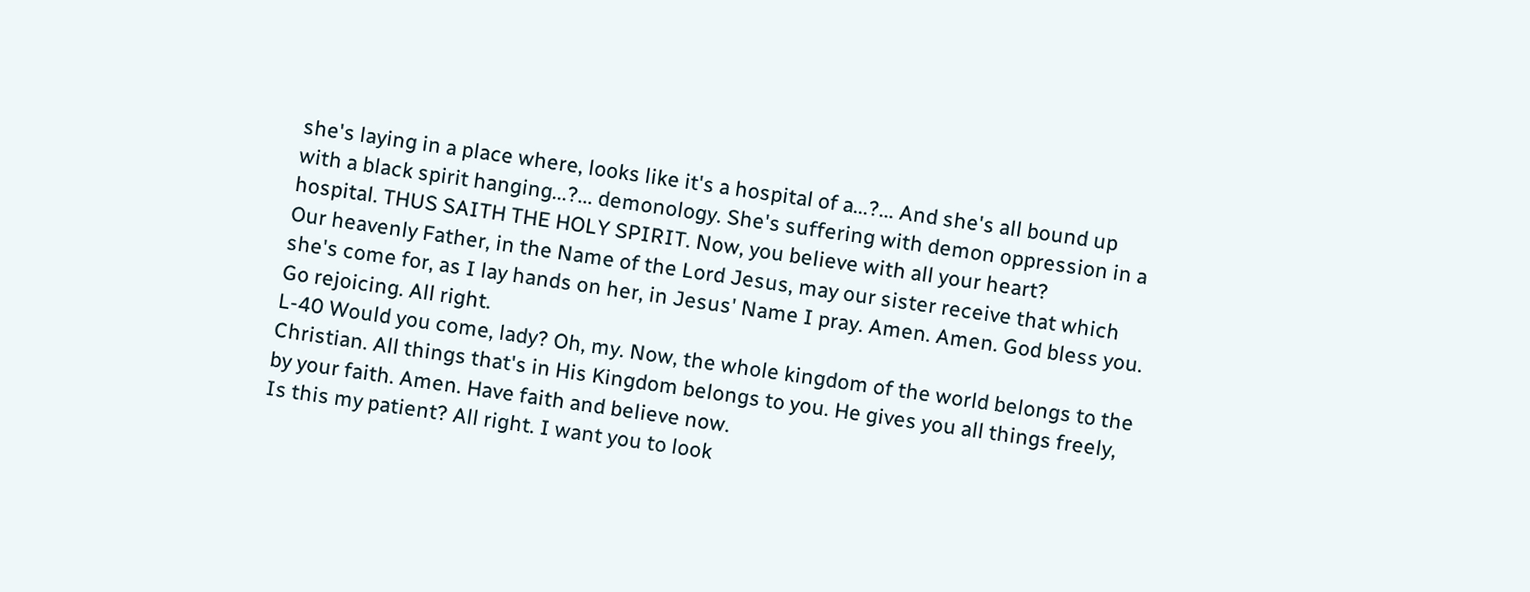she's laying in a place where, looks like it's a hospital of a...?... And she's all bound up with a black spirit hanging...?... demonology. She's suffering with demon oppression in a hospital. THUS SAITH THE HOLY SPIRIT. Now, you believe with all your heart?
Our heavenly Father, in the Name of the Lord Jesus, may our sister receive that which she's come for, as I lay hands on her, in Jesus' Name I pray. Amen. Amen. God bless you. Go rejoicing. All right.
L-40 Would you come, lady? Oh, my. Now, the whole kingdom of the world belongs to the Christian. All things that's in His Kingdom belongs to you. He gives you all things freely, by your faith. Amen. Have faith and believe now.
Is this my patient? All right. I want you to look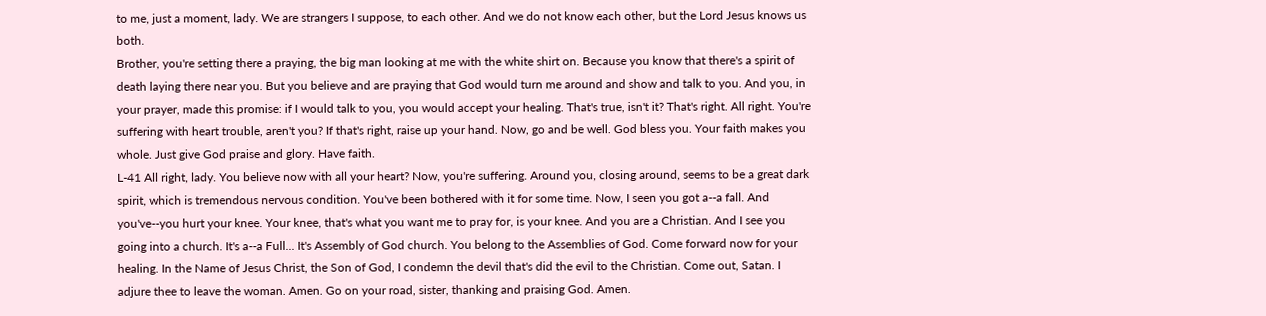to me, just a moment, lady. We are strangers I suppose, to each other. And we do not know each other, but the Lord Jesus knows us both.
Brother, you're setting there a praying, the big man looking at me with the white shirt on. Because you know that there's a spirit of death laying there near you. But you believe and are praying that God would turn me around and show and talk to you. And you, in your prayer, made this promise: if I would talk to you, you would accept your healing. That's true, isn't it? That's right. All right. You're suffering with heart trouble, aren't you? If that's right, raise up your hand. Now, go and be well. God bless you. Your faith makes you whole. Just give God praise and glory. Have faith.
L-41 All right, lady. You believe now with all your heart? Now, you're suffering. Around you, closing around, seems to be a great dark spirit, which is tremendous nervous condition. You've been bothered with it for some time. Now, I seen you got a--a fall. And you've--you hurt your knee. Your knee, that's what you want me to pray for, is your knee. And you are a Christian. And I see you going into a church. It's a--a Full... It's Assembly of God church. You belong to the Assemblies of God. Come forward now for your healing. In the Name of Jesus Christ, the Son of God, I condemn the devil that's did the evil to the Christian. Come out, Satan. I adjure thee to leave the woman. Amen. Go on your road, sister, thanking and praising God. Amen.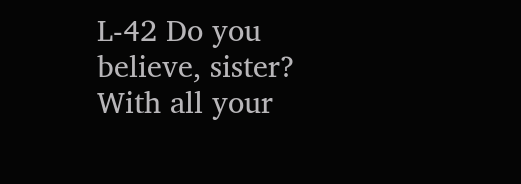L-42 Do you believe, sister? With all your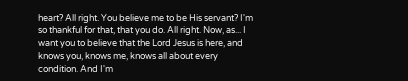heart? All right. You believe me to be His servant? I'm so thankful for that, that you do. All right. Now, as... I want you to believe that the Lord Jesus is here, and knows you, knows me, knows all about every condition. And I'm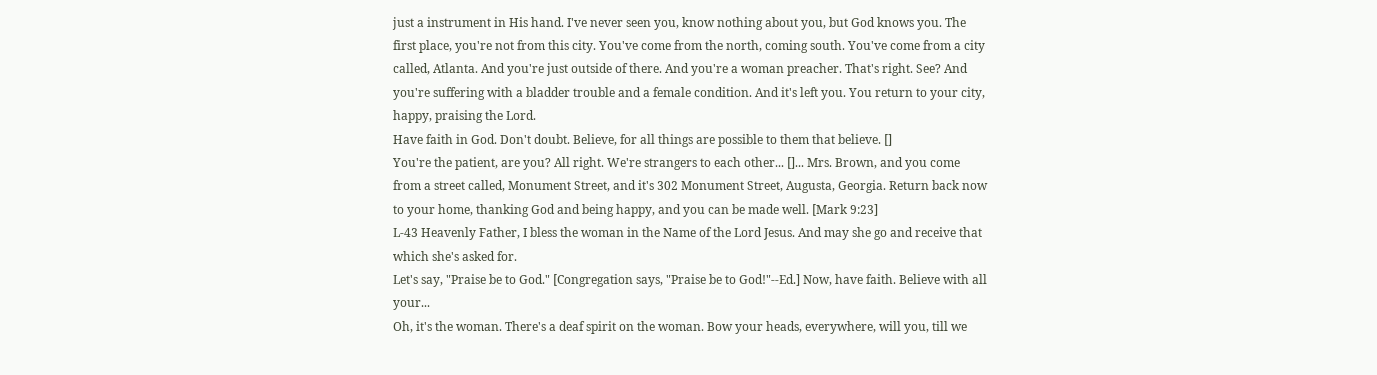just a instrument in His hand. I've never seen you, know nothing about you, but God knows you. The first place, you're not from this city. You've come from the north, coming south. You've come from a city called, Atlanta. And you're just outside of there. And you're a woman preacher. That's right. See? And you're suffering with a bladder trouble and a female condition. And it's left you. You return to your city, happy, praising the Lord.
Have faith in God. Don't doubt. Believe, for all things are possible to them that believe. []
You're the patient, are you? All right. We're strangers to each other... []... Mrs. Brown, and you come from a street called, Monument Street, and it's 302 Monument Street, Augusta, Georgia. Return back now to your home, thanking God and being happy, and you can be made well. [Mark 9:23]
L-43 Heavenly Father, I bless the woman in the Name of the Lord Jesus. And may she go and receive that which she's asked for.
Let's say, "Praise be to God." [Congregation says, "Praise be to God!"--Ed.] Now, have faith. Believe with all your...
Oh, it's the woman. There's a deaf spirit on the woman. Bow your heads, everywhere, will you, till we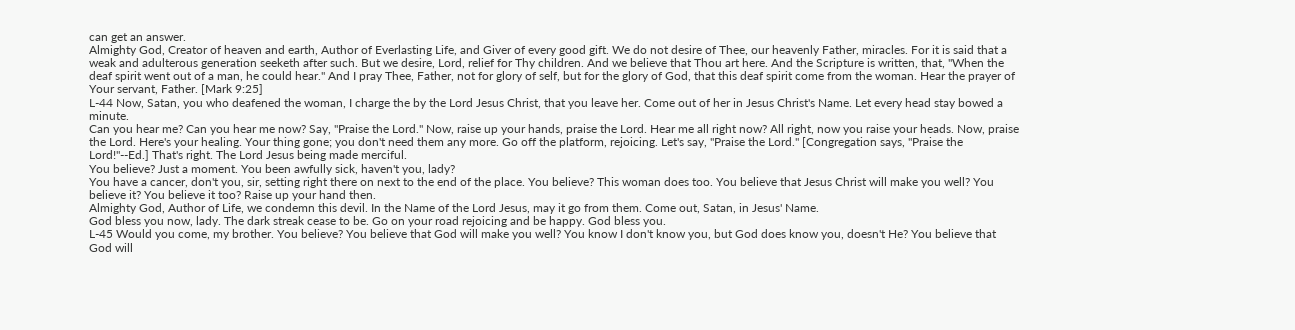can get an answer.
Almighty God, Creator of heaven and earth, Author of Everlasting Life, and Giver of every good gift. We do not desire of Thee, our heavenly Father, miracles. For it is said that a weak and adulterous generation seeketh after such. But we desire, Lord, relief for Thy children. And we believe that Thou art here. And the Scripture is written, that, "When the deaf spirit went out of a man, he could hear." And I pray Thee, Father, not for glory of self, but for the glory of God, that this deaf spirit come from the woman. Hear the prayer of Your servant, Father. [Mark 9:25]
L-44 Now, Satan, you who deafened the woman, I charge the by the Lord Jesus Christ, that you leave her. Come out of her in Jesus Christ's Name. Let every head stay bowed a minute.
Can you hear me? Can you hear me now? Say, "Praise the Lord." Now, raise up your hands, praise the Lord. Hear me all right now? All right, now you raise your heads. Now, praise the Lord. Here's your healing. Your thing gone; you don't need them any more. Go off the platform, rejoicing. Let's say, "Praise the Lord." [Congregation says, "Praise the Lord!"--Ed.] That's right. The Lord Jesus being made merciful.
You believe? Just a moment. You been awfully sick, haven't you, lady?
You have a cancer, don't you, sir, setting right there on next to the end of the place. You believe? This woman does too. You believe that Jesus Christ will make you well? You believe it? You believe it too? Raise up your hand then.
Almighty God, Author of Life, we condemn this devil. In the Name of the Lord Jesus, may it go from them. Come out, Satan, in Jesus' Name.
God bless you now, lady. The dark streak cease to be. Go on your road rejoicing and be happy. God bless you.
L-45 Would you come, my brother. You believe? You believe that God will make you well? You know I don't know you, but God does know you, doesn't He? You believe that God will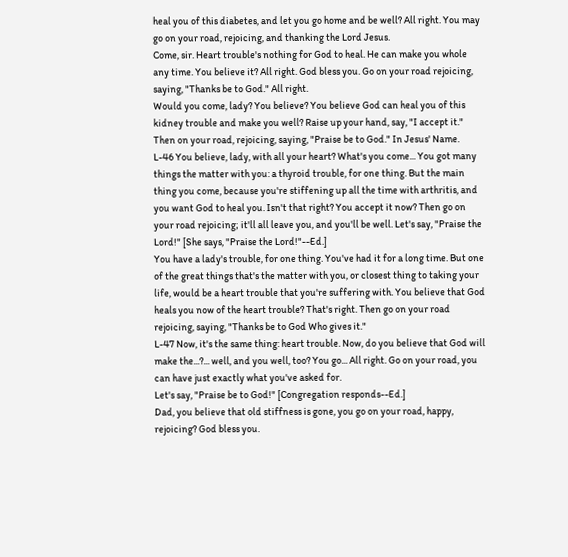heal you of this diabetes, and let you go home and be well? All right. You may go on your road, rejoicing, and thanking the Lord Jesus.
Come, sir. Heart trouble's nothing for God to heal. He can make you whole any time. You believe it? All right. God bless you. Go on your road rejoicing, saying, "Thanks be to God." All right.
Would you come, lady? You believe? You believe God can heal you of this kidney trouble and make you well? Raise up your hand, say, "I accept it." Then on your road, rejoicing, saying, "Praise be to God." In Jesus' Name.
L-46 You believe, lady, with all your heart? What's you come... You got many things the matter with you: a thyroid trouble, for one thing. But the main thing you come, because you're stiffening up all the time with arthritis, and you want God to heal you. Isn't that right? You accept it now? Then go on your road rejoicing; it'll all leave you, and you'll be well. Let's say, "Praise the Lord!" [She says, "Praise the Lord!"--Ed.]
You have a lady's trouble, for one thing. You've had it for a long time. But one of the great things that's the matter with you, or closest thing to taking your life, would be a heart trouble that you're suffering with. You believe that God heals you now of the heart trouble? That's right. Then go on your road rejoicing, saying, "Thanks be to God Who gives it."
L-47 Now, it's the same thing: heart trouble. Now, do you believe that God will make the...?... well, and you well, too? You go... All right. Go on your road, you can have just exactly what you've asked for.
Let's say, "Praise be to God!" [Congregation responds--Ed.]
Dad, you believe that old stiffness is gone, you go on your road, happy, rejoicing? God bless you.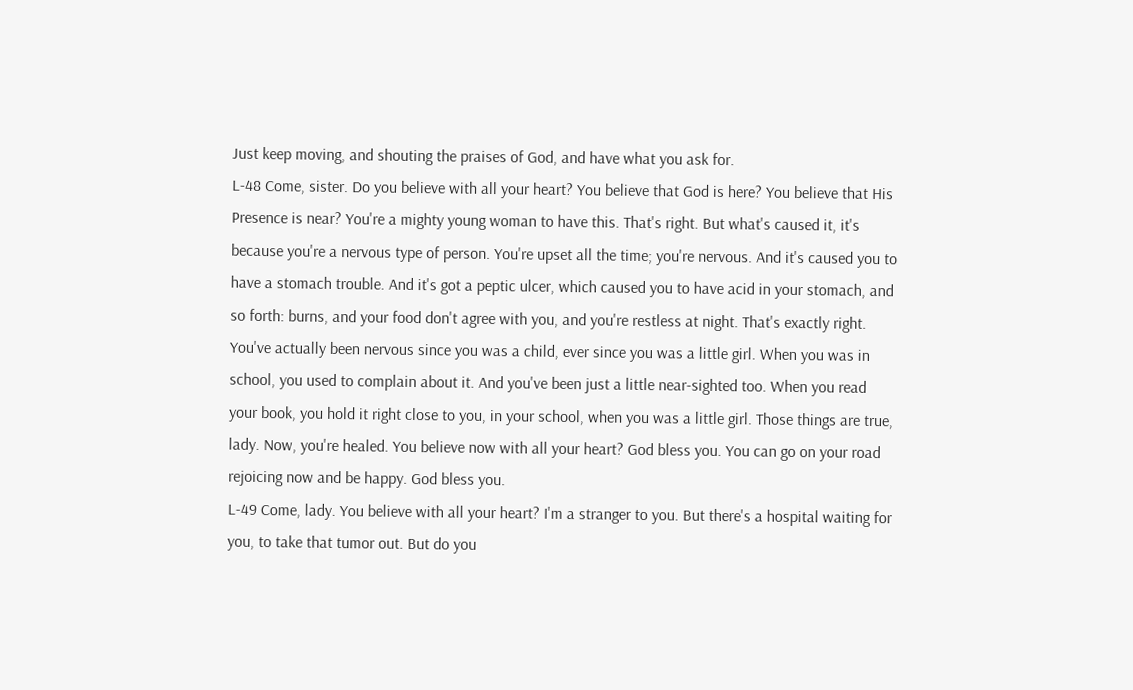Just keep moving, and shouting the praises of God, and have what you ask for.
L-48 Come, sister. Do you believe with all your heart? You believe that God is here? You believe that His Presence is near? You're a mighty young woman to have this. That's right. But what's caused it, it's because you're a nervous type of person. You're upset all the time; you're nervous. And it's caused you to have a stomach trouble. And it's got a peptic ulcer, which caused you to have acid in your stomach, and so forth: burns, and your food don't agree with you, and you're restless at night. That's exactly right. You've actually been nervous since you was a child, ever since you was a little girl. When you was in school, you used to complain about it. And you've been just a little near-sighted too. When you read your book, you hold it right close to you, in your school, when you was a little girl. Those things are true, lady. Now, you're healed. You believe now with all your heart? God bless you. You can go on your road rejoicing now and be happy. God bless you.
L-49 Come, lady. You believe with all your heart? I'm a stranger to you. But there's a hospital waiting for you, to take that tumor out. But do you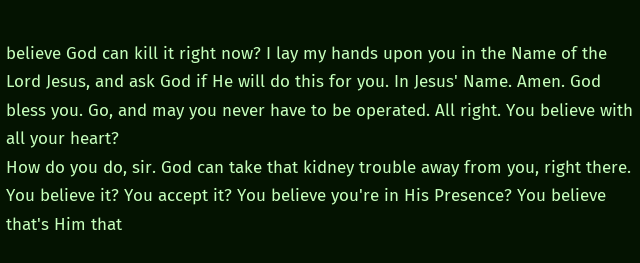believe God can kill it right now? I lay my hands upon you in the Name of the Lord Jesus, and ask God if He will do this for you. In Jesus' Name. Amen. God bless you. Go, and may you never have to be operated. All right. You believe with all your heart?
How do you do, sir. God can take that kidney trouble away from you, right there. You believe it? You accept it? You believe you're in His Presence? You believe that's Him that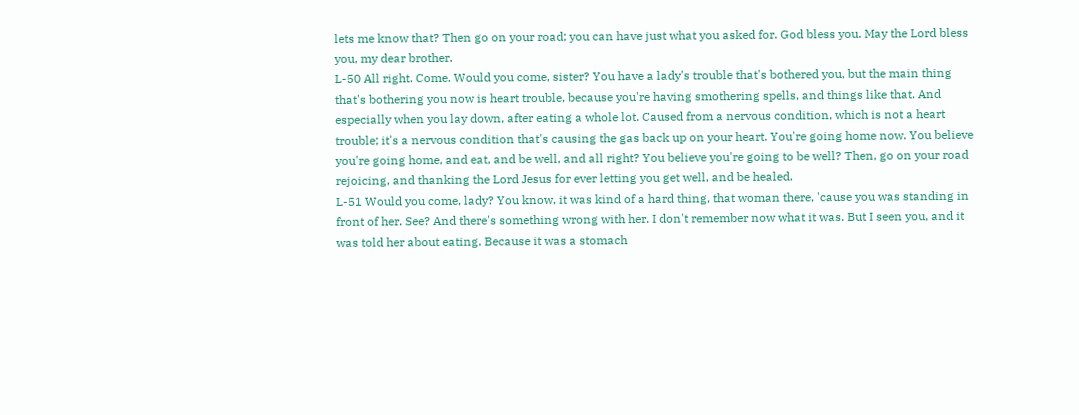lets me know that? Then go on your road; you can have just what you asked for. God bless you. May the Lord bless you, my dear brother.
L-50 All right. Come. Would you come, sister? You have a lady's trouble that's bothered you, but the main thing that's bothering you now is heart trouble, because you're having smothering spells, and things like that. And especially when you lay down, after eating a whole lot. Caused from a nervous condition, which is not a heart trouble; it's a nervous condition that's causing the gas back up on your heart. You're going home now. You believe you're going home, and eat, and be well, and all right? You believe you're going to be well? Then, go on your road rejoicing, and thanking the Lord Jesus for ever letting you get well, and be healed.
L-51 Would you come, lady? You know, it was kind of a hard thing, that woman there, 'cause you was standing in front of her. See? And there's something wrong with her. I don't remember now what it was. But I seen you, and it was told her about eating. Because it was a stomach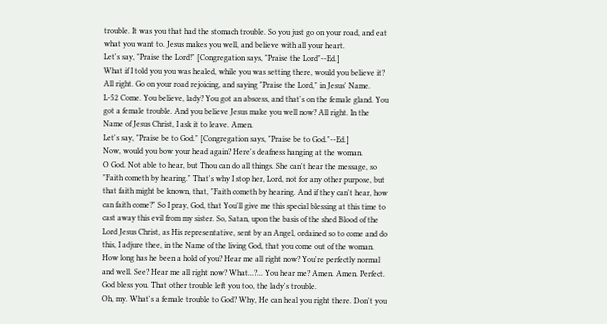trouble. It was you that had the stomach trouble. So you just go on your road, and eat what you want to. Jesus makes you well, and believe with all your heart.
Let's say, "Praise the Lord!" [Congregation says, "Praise the Lord"--Ed.]
What if I told you you was healed, while you was setting there, would you believe it? All right. Go on your road rejoicing, and saying "Praise the Lord," in Jesus' Name.
L-52 Come. You believe, lady? You got an abscess, and that's on the female gland. You got a female trouble. And you believe Jesus make you well now? All right. In the Name of Jesus Christ, I ask it to leave. Amen.
Let's say, "Praise be to God." [Congregation says, "Praise be to God."--Ed.]
Now, would you bow your head again? Here's deafness hanging at the woman.
O God. Not able to hear, but Thou can do all things. She can't hear the message, so "Faith cometh by hearing." That's why I stop her, Lord, not for any other purpose, but that faith might be known, that, "Faith cometh by hearing. And if they can't hear, how can faith come?" So I pray, God, that You'll give me this special blessing at this time to cast away this evil from my sister. So, Satan, upon the basis of the shed Blood of the Lord Jesus Christ, as His representative, sent by an Angel, ordained so to come and do this, I adjure thee, in the Name of the living God, that you come out of the woman. How long has he been a hold of you? Hear me all right now? You're perfectly normal and well. See? Hear me all right now? What...?... You hear me? Amen. Amen. Perfect. God bless you. That other trouble left you too, the lady's trouble.
Oh, my. What's a female trouble to God? Why, He can heal you right there. Don't you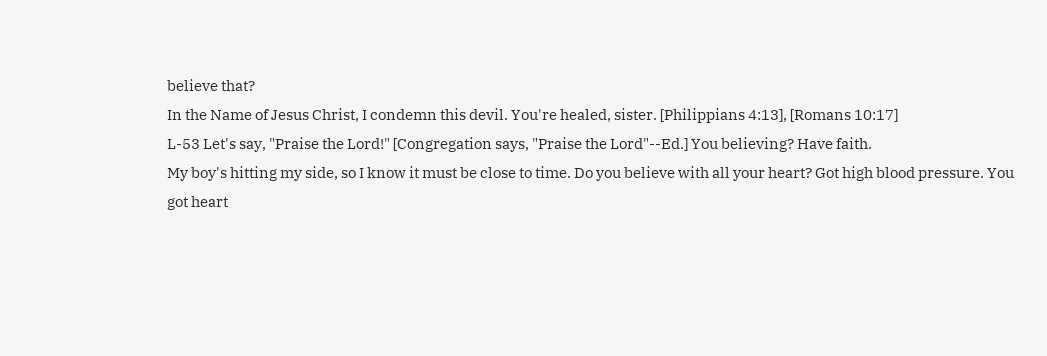believe that?
In the Name of Jesus Christ, I condemn this devil. You're healed, sister. [Philippians 4:13], [Romans 10:17]
L-53 Let's say, "Praise the Lord!" [Congregation says, "Praise the Lord"--Ed.] You believing? Have faith.
My boy's hitting my side, so I know it must be close to time. Do you believe with all your heart? Got high blood pressure. You got heart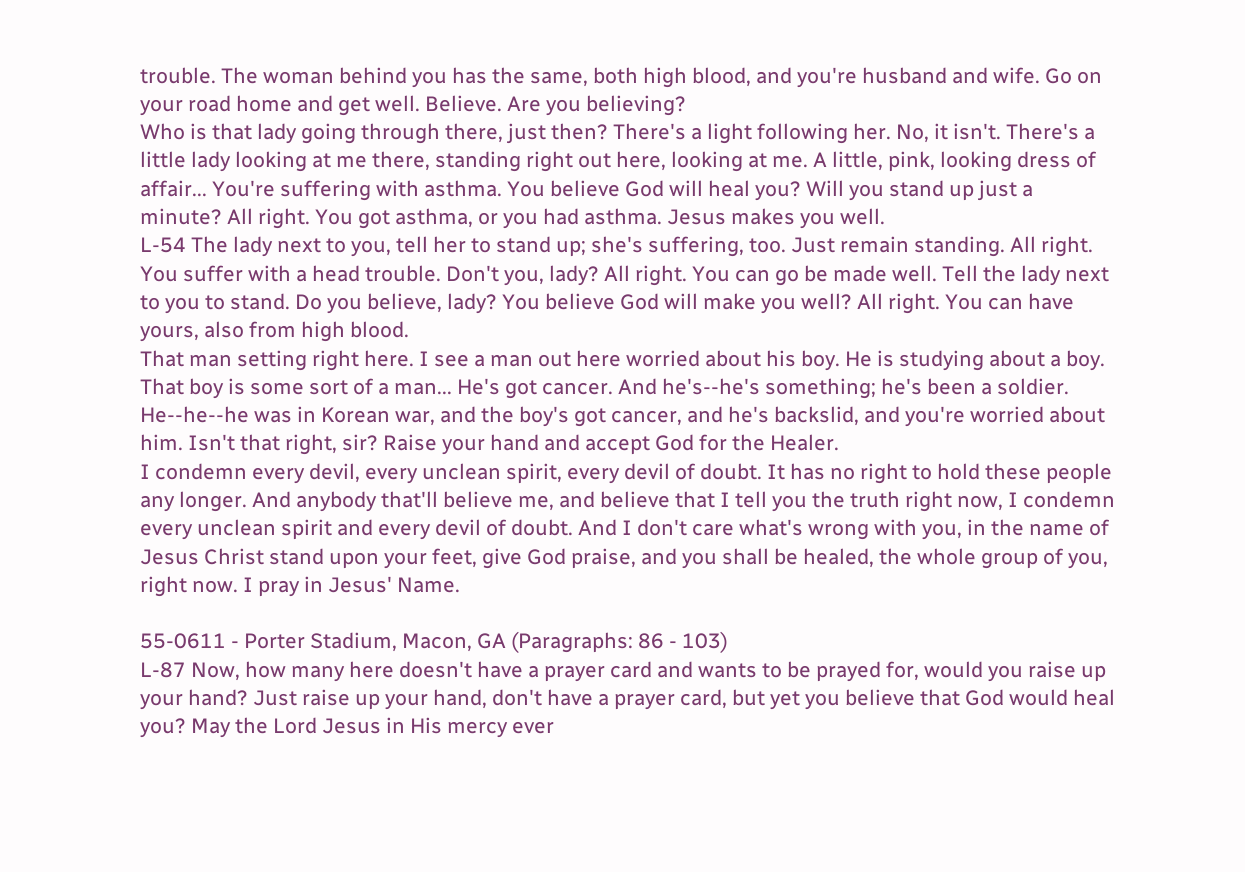trouble. The woman behind you has the same, both high blood, and you're husband and wife. Go on your road home and get well. Believe. Are you believing?
Who is that lady going through there, just then? There's a light following her. No, it isn't. There's a little lady looking at me there, standing right out here, looking at me. A little, pink, looking dress of affair... You're suffering with asthma. You believe God will heal you? Will you stand up just a minute? All right. You got asthma, or you had asthma. Jesus makes you well.
L-54 The lady next to you, tell her to stand up; she's suffering, too. Just remain standing. All right. You suffer with a head trouble. Don't you, lady? All right. You can go be made well. Tell the lady next to you to stand. Do you believe, lady? You believe God will make you well? All right. You can have yours, also from high blood.
That man setting right here. I see a man out here worried about his boy. He is studying about a boy. That boy is some sort of a man... He's got cancer. And he's--he's something; he's been a soldier. He--he--he was in Korean war, and the boy's got cancer, and he's backslid, and you're worried about him. Isn't that right, sir? Raise your hand and accept God for the Healer.
I condemn every devil, every unclean spirit, every devil of doubt. It has no right to hold these people any longer. And anybody that'll believe me, and believe that I tell you the truth right now, I condemn every unclean spirit and every devil of doubt. And I don't care what's wrong with you, in the name of Jesus Christ stand upon your feet, give God praise, and you shall be healed, the whole group of you, right now. I pray in Jesus' Name.

55-0611 - Porter Stadium, Macon, GA (Paragraphs: 86 - 103)
L-87 Now, how many here doesn't have a prayer card and wants to be prayed for, would you raise up your hand? Just raise up your hand, don't have a prayer card, but yet you believe that God would heal you? May the Lord Jesus in His mercy ever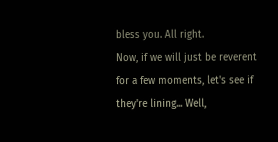bless you. All right.
Now, if we will just be reverent for a few moments, let's see if they're lining... Well,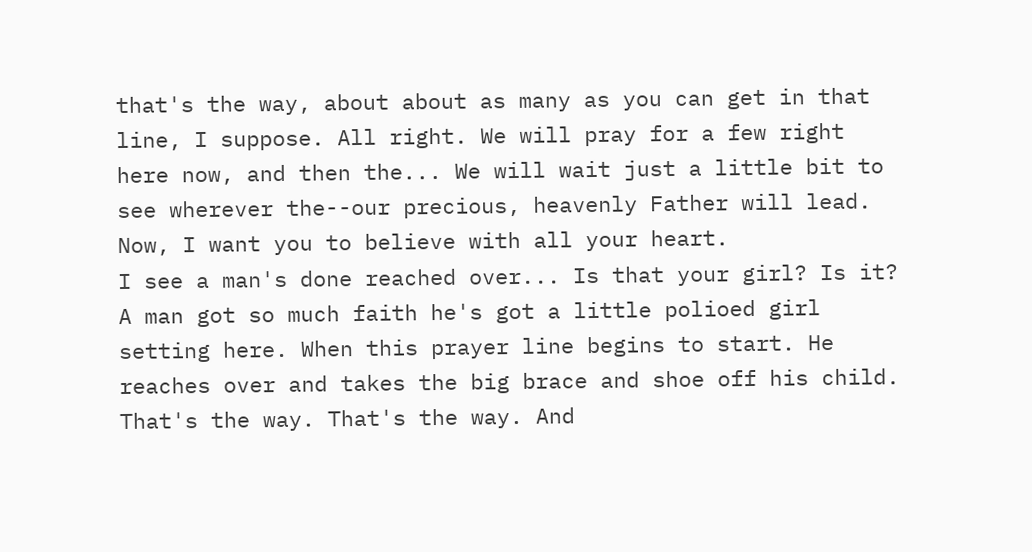that's the way, about about as many as you can get in that line, I suppose. All right. We will pray for a few right here now, and then the... We will wait just a little bit to see wherever the--our precious, heavenly Father will lead. Now, I want you to believe with all your heart.
I see a man's done reached over... Is that your girl? Is it? A man got so much faith he's got a little polioed girl setting here. When this prayer line begins to start. He reaches over and takes the big brace and shoe off his child. That's the way. That's the way. And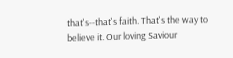that's--that's faith. That's the way to believe it. Our loving Saviour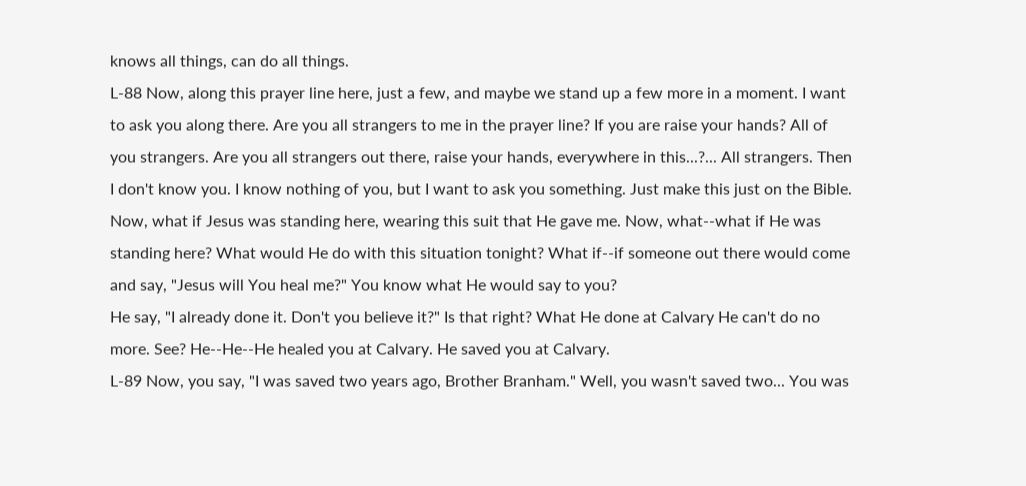knows all things, can do all things.
L-88 Now, along this prayer line here, just a few, and maybe we stand up a few more in a moment. I want to ask you along there. Are you all strangers to me in the prayer line? If you are raise your hands? All of you strangers. Are you all strangers out there, raise your hands, everywhere in this...?... All strangers. Then I don't know you. I know nothing of you, but I want to ask you something. Just make this just on the Bible.
Now, what if Jesus was standing here, wearing this suit that He gave me. Now, what--what if He was standing here? What would He do with this situation tonight? What if--if someone out there would come and say, "Jesus will You heal me?" You know what He would say to you?
He say, "I already done it. Don't you believe it?" Is that right? What He done at Calvary He can't do no more. See? He--He--He healed you at Calvary. He saved you at Calvary.
L-89 Now, you say, "I was saved two years ago, Brother Branham." Well, you wasn't saved two... You was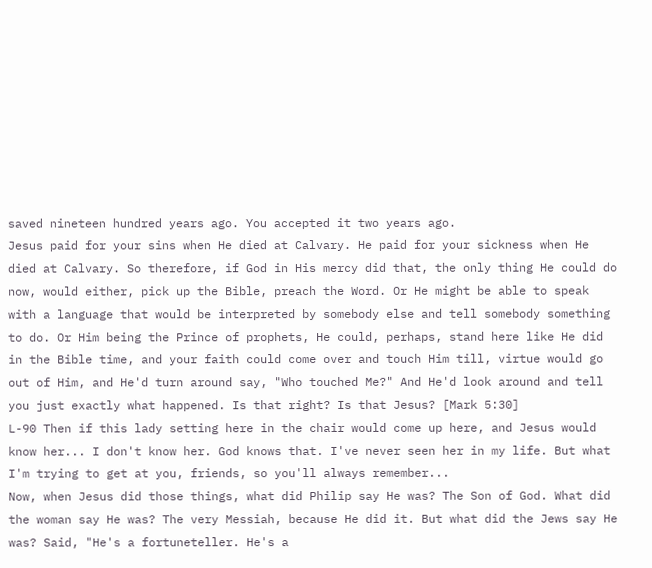saved nineteen hundred years ago. You accepted it two years ago.
Jesus paid for your sins when He died at Calvary. He paid for your sickness when He died at Calvary. So therefore, if God in His mercy did that, the only thing He could do now, would either, pick up the Bible, preach the Word. Or He might be able to speak with a language that would be interpreted by somebody else and tell somebody something to do. Or Him being the Prince of prophets, He could, perhaps, stand here like He did in the Bible time, and your faith could come over and touch Him till, virtue would go out of Him, and He'd turn around say, "Who touched Me?" And He'd look around and tell you just exactly what happened. Is that right? Is that Jesus? [Mark 5:30]
L-90 Then if this lady setting here in the chair would come up here, and Jesus would know her... I don't know her. God knows that. I've never seen her in my life. But what I'm trying to get at you, friends, so you'll always remember...
Now, when Jesus did those things, what did Philip say He was? The Son of God. What did the woman say He was? The very Messiah, because He did it. But what did the Jews say He was? Said, "He's a fortuneteller. He's a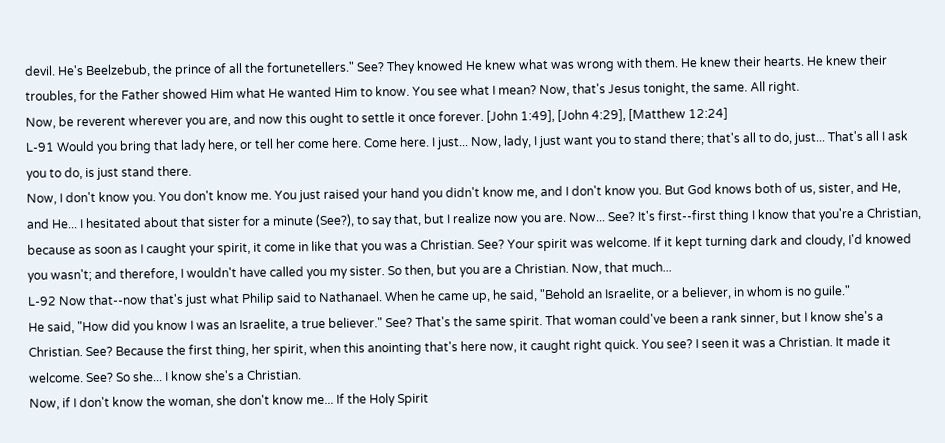devil. He's Beelzebub, the prince of all the fortunetellers." See? They knowed He knew what was wrong with them. He knew their hearts. He knew their troubles, for the Father showed Him what He wanted Him to know. You see what I mean? Now, that's Jesus tonight, the same. All right.
Now, be reverent wherever you are, and now this ought to settle it once forever. [John 1:49], [John 4:29], [Matthew 12:24]
L-91 Would you bring that lady here, or tell her come here. Come here. I just... Now, lady, I just want you to stand there; that's all to do, just... That's all I ask you to do, is just stand there.
Now, I don't know you. You don't know me. You just raised your hand you didn't know me, and I don't know you. But God knows both of us, sister, and He, and He... I hesitated about that sister for a minute (See?), to say that, but I realize now you are. Now... See? It's first--first thing I know that you're a Christian, because as soon as I caught your spirit, it come in like that you was a Christian. See? Your spirit was welcome. If it kept turning dark and cloudy, I'd knowed you wasn't; and therefore, I wouldn't have called you my sister. So then, but you are a Christian. Now, that much...
L-92 Now that--now that's just what Philip said to Nathanael. When he came up, he said, "Behold an Israelite, or a believer, in whom is no guile."
He said, "How did you know I was an Israelite, a true believer." See? That's the same spirit. That woman could've been a rank sinner, but I know she's a Christian. See? Because the first thing, her spirit, when this anointing that's here now, it caught right quick. You see? I seen it was a Christian. It made it welcome. See? So she... I know she's a Christian.
Now, if I don't know the woman, she don't know me... If the Holy Spirit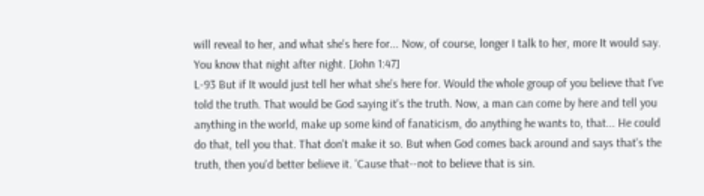will reveal to her, and what she's here for... Now, of course, longer I talk to her, more It would say. You know that night after night. [John 1:47]
L-93 But if It would just tell her what she's here for. Would the whole group of you believe that I've told the truth. That would be God saying it's the truth. Now, a man can come by here and tell you anything in the world, make up some kind of fanaticism, do anything he wants to, that... He could do that, tell you that. That don't make it so. But when God comes back around and says that's the truth, then you'd better believe it. 'Cause that--not to believe that is sin.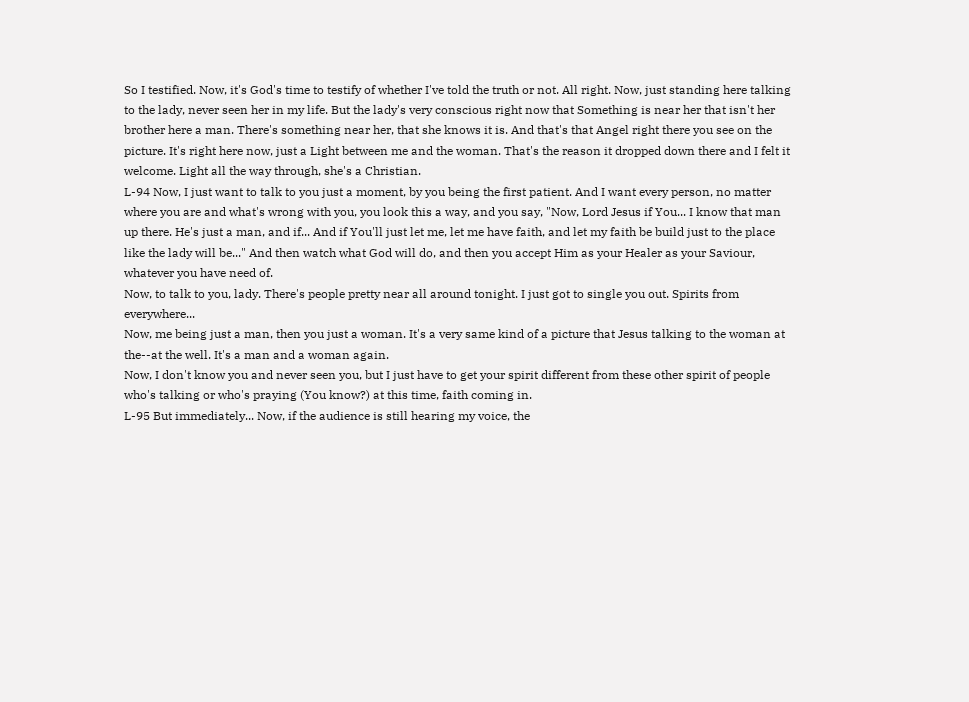So I testified. Now, it's God's time to testify of whether I've told the truth or not. All right. Now, just standing here talking to the lady, never seen her in my life. But the lady's very conscious right now that Something is near her that isn't her brother here a man. There's something near her, that she knows it is. And that's that Angel right there you see on the picture. It's right here now, just a Light between me and the woman. That's the reason it dropped down there and I felt it welcome. Light all the way through, she's a Christian.
L-94 Now, I just want to talk to you just a moment, by you being the first patient. And I want every person, no matter where you are and what's wrong with you, you look this a way, and you say, "Now, Lord Jesus if You... I know that man up there. He's just a man, and if... And if You'll just let me, let me have faith, and let my faith be build just to the place like the lady will be..." And then watch what God will do, and then you accept Him as your Healer as your Saviour, whatever you have need of.
Now, to talk to you, lady. There's people pretty near all around tonight. I just got to single you out. Spirits from everywhere...
Now, me being just a man, then you just a woman. It's a very same kind of a picture that Jesus talking to the woman at the--at the well. It's a man and a woman again.
Now, I don't know you and never seen you, but I just have to get your spirit different from these other spirit of people who's talking or who's praying (You know?) at this time, faith coming in.
L-95 But immediately... Now, if the audience is still hearing my voice, the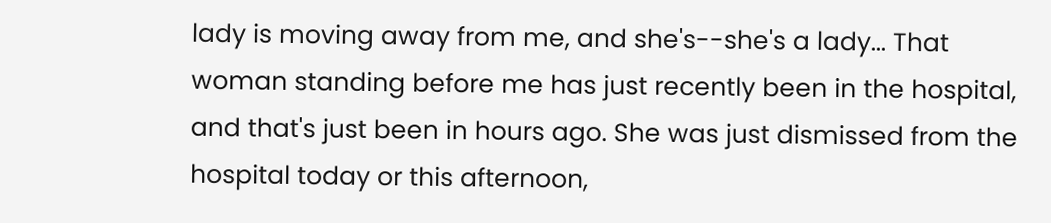lady is moving away from me, and she's--she's a lady... That woman standing before me has just recently been in the hospital, and that's just been in hours ago. She was just dismissed from the hospital today or this afternoon,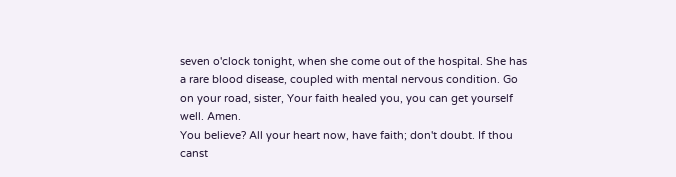seven o'clock tonight, when she come out of the hospital. She has a rare blood disease, coupled with mental nervous condition. Go on your road, sister, Your faith healed you, you can get yourself well. Amen.
You believe? All your heart now, have faith; don't doubt. If thou canst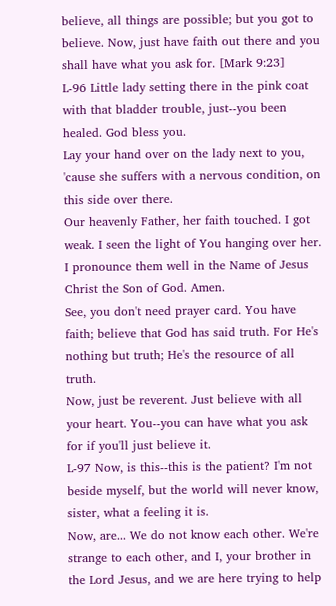believe, all things are possible; but you got to believe. Now, just have faith out there and you shall have what you ask for. [Mark 9:23]
L-96 Little lady setting there in the pink coat with that bladder trouble, just--you been healed. God bless you.
Lay your hand over on the lady next to you, 'cause she suffers with a nervous condition, on this side over there.
Our heavenly Father, her faith touched. I got weak. I seen the light of You hanging over her. I pronounce them well in the Name of Jesus Christ the Son of God. Amen.
See, you don't need prayer card. You have faith; believe that God has said truth. For He's nothing but truth; He's the resource of all truth.
Now, just be reverent. Just believe with all your heart. You--you can have what you ask for if you'll just believe it.
L-97 Now, is this--this is the patient? I'm not beside myself, but the world will never know, sister, what a feeling it is.
Now, are... We do not know each other. We're strange to each other, and I, your brother in the Lord Jesus, and we are here trying to help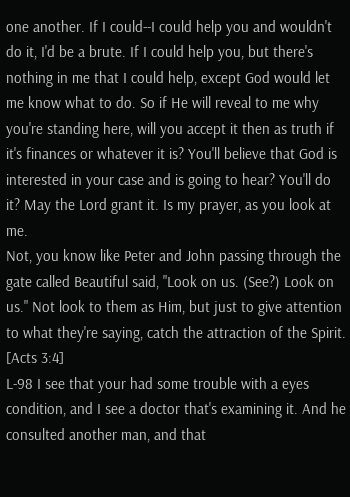one another. If I could--I could help you and wouldn't do it, I'd be a brute. If I could help you, but there's nothing in me that I could help, except God would let me know what to do. So if He will reveal to me why you're standing here, will you accept it then as truth if it's finances or whatever it is? You'll believe that God is interested in your case and is going to hear? You'll do it? May the Lord grant it. Is my prayer, as you look at me.
Not, you know like Peter and John passing through the gate called Beautiful said, "Look on us. (See?) Look on us." Not look to them as Him, but just to give attention to what they're saying, catch the attraction of the Spirit. [Acts 3:4]
L-98 I see that your had some trouble with a eyes condition, and I see a doctor that's examining it. And he consulted another man, and that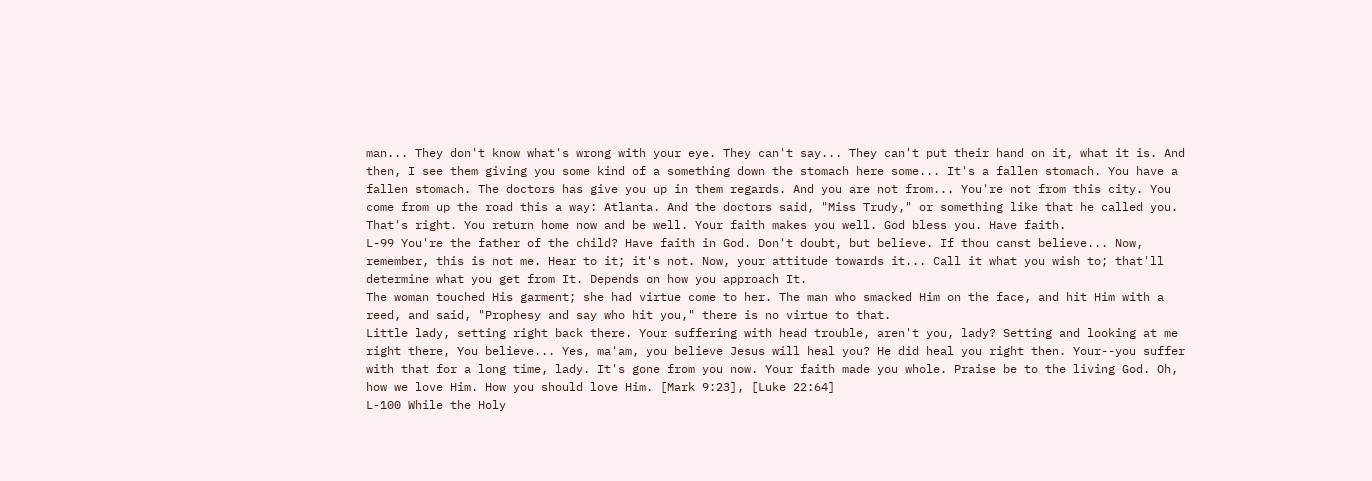man... They don't know what's wrong with your eye. They can't say... They can't put their hand on it, what it is. And then, I see them giving you some kind of a something down the stomach here some... It's a fallen stomach. You have a fallen stomach. The doctors has give you up in them regards. And you are not from... You're not from this city. You come from up the road this a way: Atlanta. And the doctors said, "Miss Trudy," or something like that he called you. That's right. You return home now and be well. Your faith makes you well. God bless you. Have faith.
L-99 You're the father of the child? Have faith in God. Don't doubt, but believe. If thou canst believe... Now, remember, this is not me. Hear to it; it's not. Now, your attitude towards it... Call it what you wish to; that'll determine what you get from It. Depends on how you approach It.
The woman touched His garment; she had virtue come to her. The man who smacked Him on the face, and hit Him with a reed, and said, "Prophesy and say who hit you," there is no virtue to that.
Little lady, setting right back there. Your suffering with head trouble, aren't you, lady? Setting and looking at me right there, You believe... Yes, ma'am, you believe Jesus will heal you? He did heal you right then. Your--you suffer with that for a long time, lady. It's gone from you now. Your faith made you whole. Praise be to the living God. Oh, how we love Him. How you should love Him. [Mark 9:23], [Luke 22:64]
L-100 While the Holy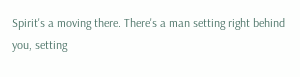Spirit's a moving there. There's a man setting right behind you, setting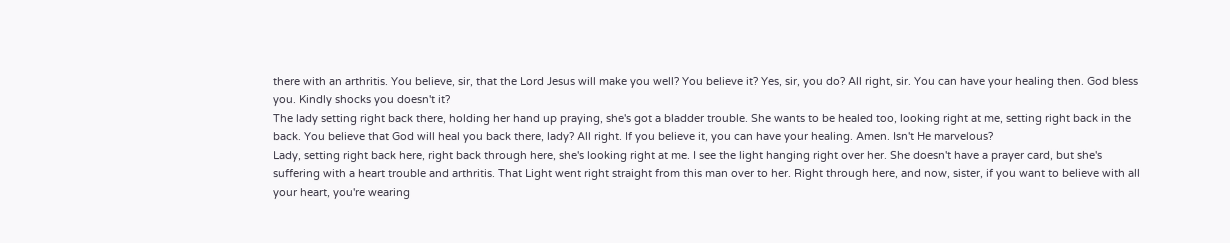there with an arthritis. You believe, sir, that the Lord Jesus will make you well? You believe it? Yes, sir, you do? All right, sir. You can have your healing then. God bless you. Kindly shocks you doesn't it?
The lady setting right back there, holding her hand up praying, she's got a bladder trouble. She wants to be healed too, looking right at me, setting right back in the back. You believe that God will heal you back there, lady? All right. If you believe it, you can have your healing. Amen. Isn't He marvelous?
Lady, setting right back here, right back through here, she's looking right at me. I see the light hanging right over her. She doesn't have a prayer card, but she's suffering with a heart trouble and arthritis. That Light went right straight from this man over to her. Right through here, and now, sister, if you want to believe with all your heart, you're wearing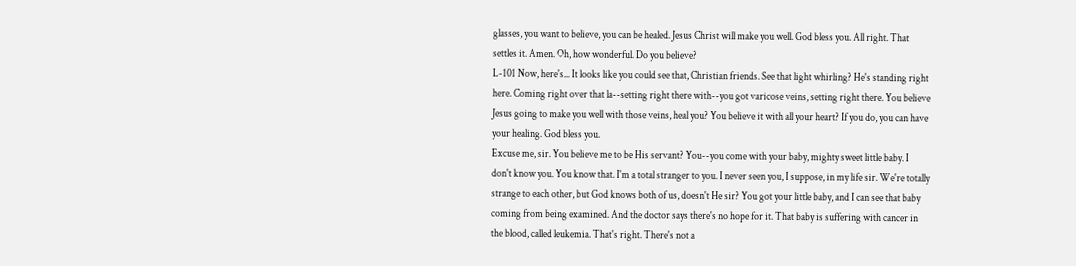glasses, you want to believe, you can be healed. Jesus Christ will make you well. God bless you. All right. That settles it. Amen. Oh, how wonderful. Do you believe?
L-101 Now, here's... It looks like you could see that, Christian friends. See that light whirling? He's standing right here. Coming right over that la--setting right there with--you got varicose veins, setting right there. You believe Jesus going to make you well with those veins, heal you? You believe it with all your heart? If you do, you can have your healing. God bless you.
Excuse me, sir. You believe me to be His servant? You--you come with your baby, mighty sweet little baby. I don't know you. You know that. I'm a total stranger to you. I never seen you, I suppose, in my life sir. We're totally strange to each other, but God knows both of us, doesn't He sir? You got your little baby, and I can see that baby coming from being examined. And the doctor says there's no hope for it. That baby is suffering with cancer in the blood, called leukemia. That's right. There's not a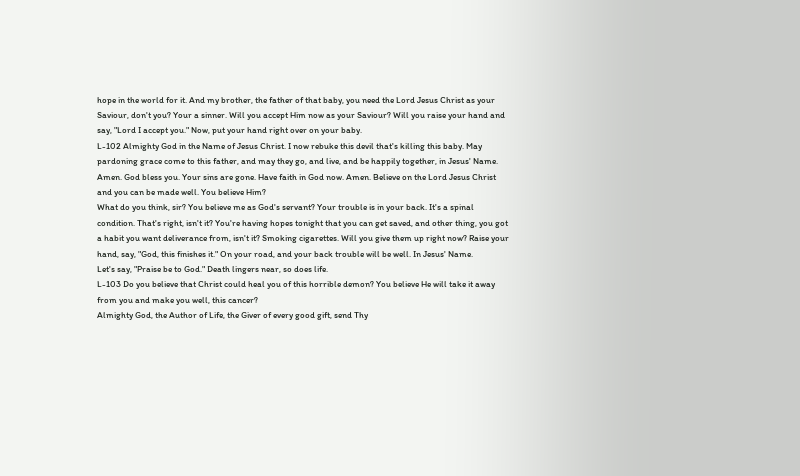hope in the world for it. And my brother, the father of that baby, you need the Lord Jesus Christ as your Saviour, don't you? Your a sinner. Will you accept Him now as your Saviour? Will you raise your hand and say, "Lord I accept you." Now, put your hand right over on your baby.
L-102 Almighty God in the Name of Jesus Christ. I now rebuke this devil that's killing this baby. May pardoning grace come to this father, and may they go, and live, and be happily together, in Jesus' Name. Amen. God bless you. Your sins are gone. Have faith in God now. Amen. Believe on the Lord Jesus Christ and you can be made well. You believe Him?
What do you think, sir? You believe me as God's servant? Your trouble is in your back. It's a spinal condition. That's right, isn't it? You're having hopes tonight that you can get saved, and other thing, you got a habit you want deliverance from, isn't it? Smoking cigarettes. Will you give them up right now? Raise your hand, say, "God, this finishes it." On your road, and your back trouble will be well. In Jesus' Name.
Let's say, "Praise be to God." Death lingers near, so does life.
L-103 Do you believe that Christ could heal you of this horrible demon? You believe He will take it away from you and make you well, this cancer?
Almighty God, the Author of Life, the Giver of every good gift, send Thy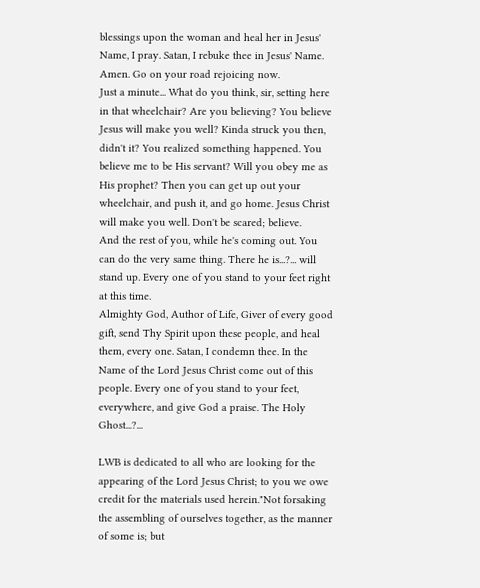blessings upon the woman and heal her in Jesus' Name, I pray. Satan, I rebuke thee in Jesus' Name. Amen. Go on your road rejoicing now.
Just a minute... What do you think, sir, setting here in that wheelchair? Are you believing? You believe Jesus will make you well? Kinda struck you then, didn't it? You realized something happened. You believe me to be His servant? Will you obey me as His prophet? Then you can get up out your wheelchair, and push it, and go home. Jesus Christ will make you well. Don't be scared; believe.
And the rest of you, while he's coming out. You can do the very same thing. There he is...?... will stand up. Every one of you stand to your feet right at this time.
Almighty God, Author of Life, Giver of every good gift, send Thy Spirit upon these people, and heal them, every one. Satan, I condemn thee. In the Name of the Lord Jesus Christ come out of this people. Every one of you stand to your feet, everywhere, and give God a praise. The Holy Ghost...?...

LWB is dedicated to all who are looking for the appearing of the Lord Jesus Christ; to you we owe credit for the materials used herein."Not forsaking the assembling of ourselves together, as the manner of some is; but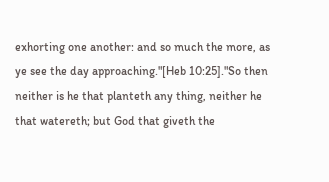exhorting one another: and so much the more, as ye see the day approaching."[Heb 10:25]."So then neither is he that planteth any thing, neither he that watereth; but God that giveth the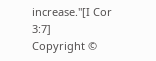increase."[I Cor 3:7]
Copyright ©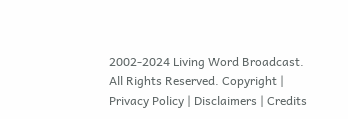2002-2024 Living Word Broadcast. All Rights Reserved. Copyright | Privacy Policy | Disclaimers | Credits